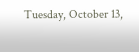Tuesday, October 13,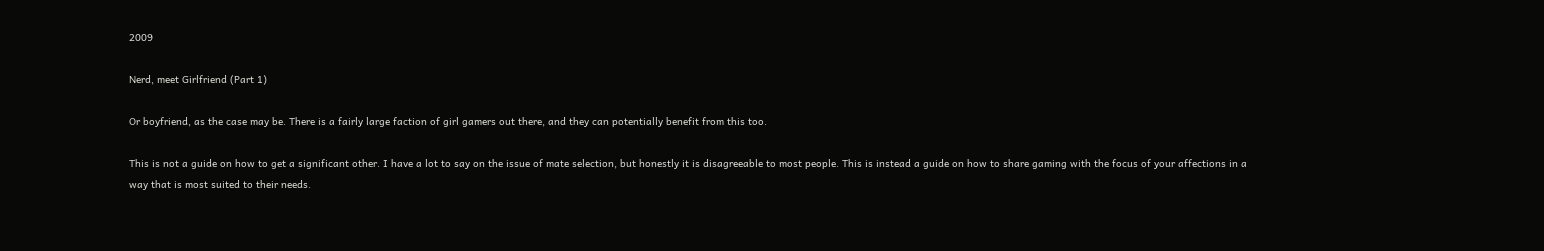2009

Nerd, meet Girlfriend (Part 1)

Or boyfriend, as the case may be. There is a fairly large faction of girl gamers out there, and they can potentially benefit from this too.

This is not a guide on how to get a significant other. I have a lot to say on the issue of mate selection, but honestly it is disagreeable to most people. This is instead a guide on how to share gaming with the focus of your affections in a way that is most suited to their needs.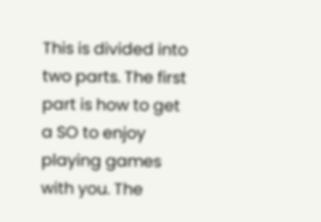This is divided into two parts. The first part is how to get a SO to enjoy playing games with you. The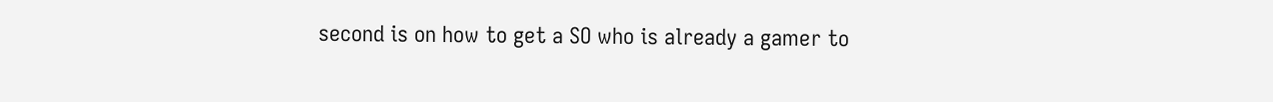second is on how to get a SO who is already a gamer to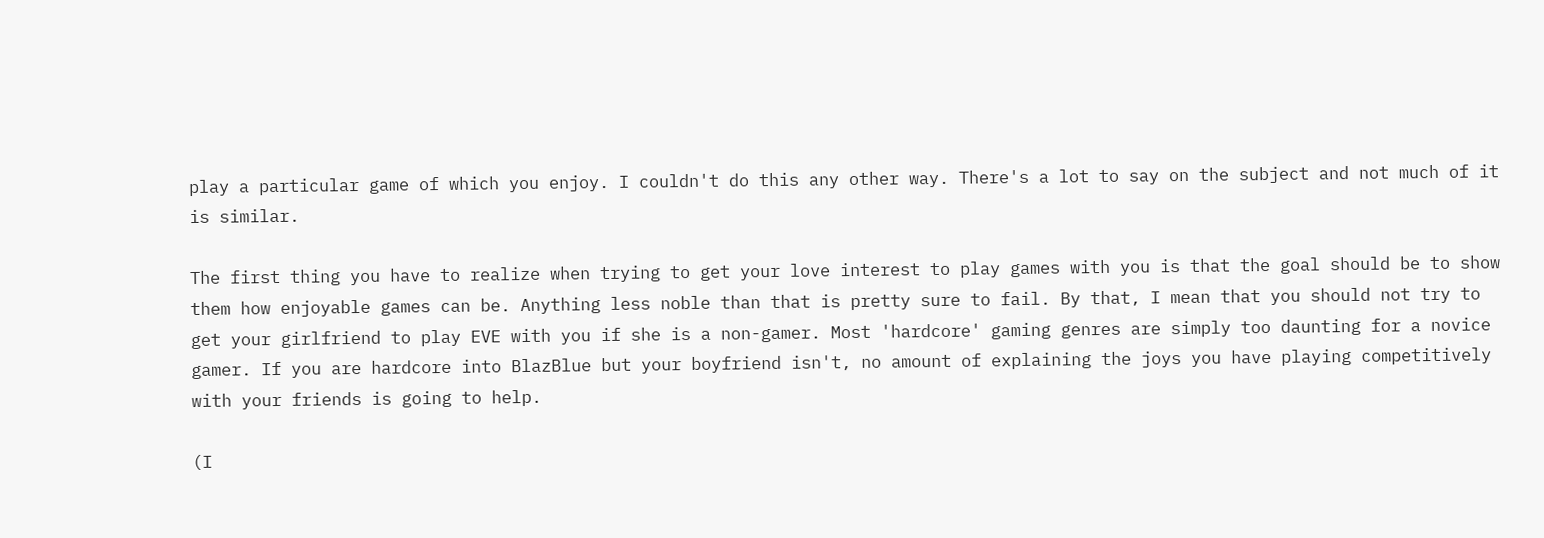play a particular game of which you enjoy. I couldn't do this any other way. There's a lot to say on the subject and not much of it is similar.

The first thing you have to realize when trying to get your love interest to play games with you is that the goal should be to show them how enjoyable games can be. Anything less noble than that is pretty sure to fail. By that, I mean that you should not try to get your girlfriend to play EVE with you if she is a non-gamer. Most 'hardcore' gaming genres are simply too daunting for a novice gamer. If you are hardcore into BlazBlue but your boyfriend isn't, no amount of explaining the joys you have playing competitively with your friends is going to help.

(I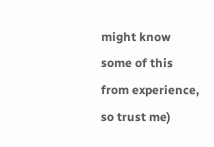might know some of this from experience, so trust me)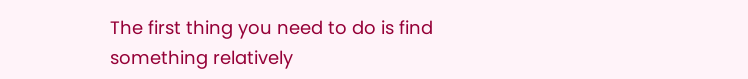The first thing you need to do is find something relatively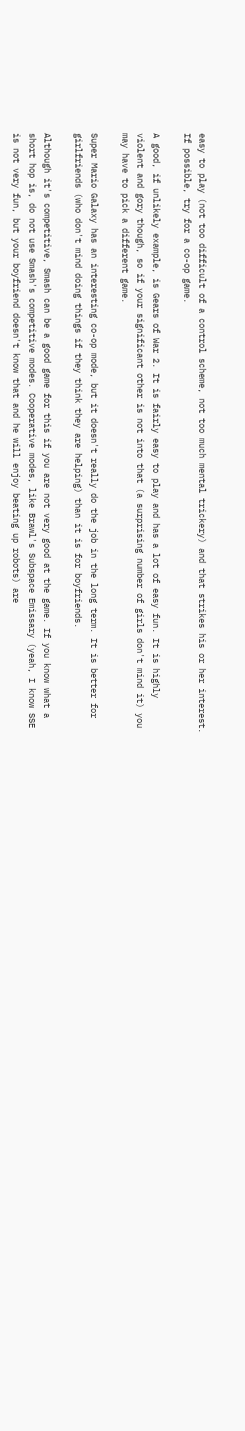easy to play (not too difficult of a control scheme, not too much mental trickery) and that strikes his or her interest. If possible, try for a co-op game.

A good, if unlikely example, is Gears of War 2. It is fairly easy to play and has a lot of easy fun. It is highly violent and gory though, so if your significant other is not into that (a surprising number of girls don't mind it) you may have to pick a different game.

Super Mario Galaxy has an interesting co-op mode, but it doesn't really do the job in the long term. It is better for girlfriends (who don't mind doing things if they think they are helping) than it is for boyfriends.

Although it's competitive, Smash can be a good game for this if you are not very good at the game. If you know what a short hop is, do not use Smash's competitive modes. Cooperative modes, like Brawl's Subspace Emissary (yeah, I know SSE is not very fun, but your boyfriend doesn't know that and he will enjoy beating up robots) are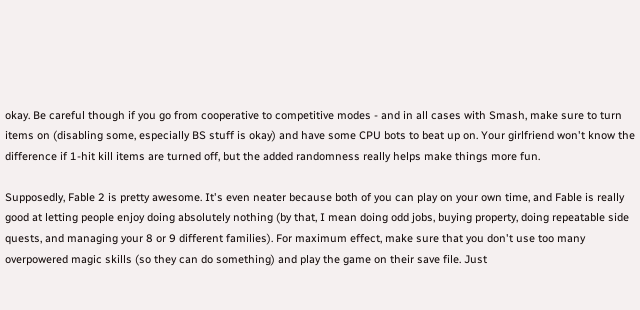okay. Be careful though if you go from cooperative to competitive modes - and in all cases with Smash, make sure to turn items on (disabling some, especially BS stuff is okay) and have some CPU bots to beat up on. Your girlfriend won't know the difference if 1-hit kill items are turned off, but the added randomness really helps make things more fun.

Supposedly, Fable 2 is pretty awesome. It's even neater because both of you can play on your own time, and Fable is really good at letting people enjoy doing absolutely nothing (by that, I mean doing odd jobs, buying property, doing repeatable side quests, and managing your 8 or 9 different families). For maximum effect, make sure that you don't use too many overpowered magic skills (so they can do something) and play the game on their save file. Just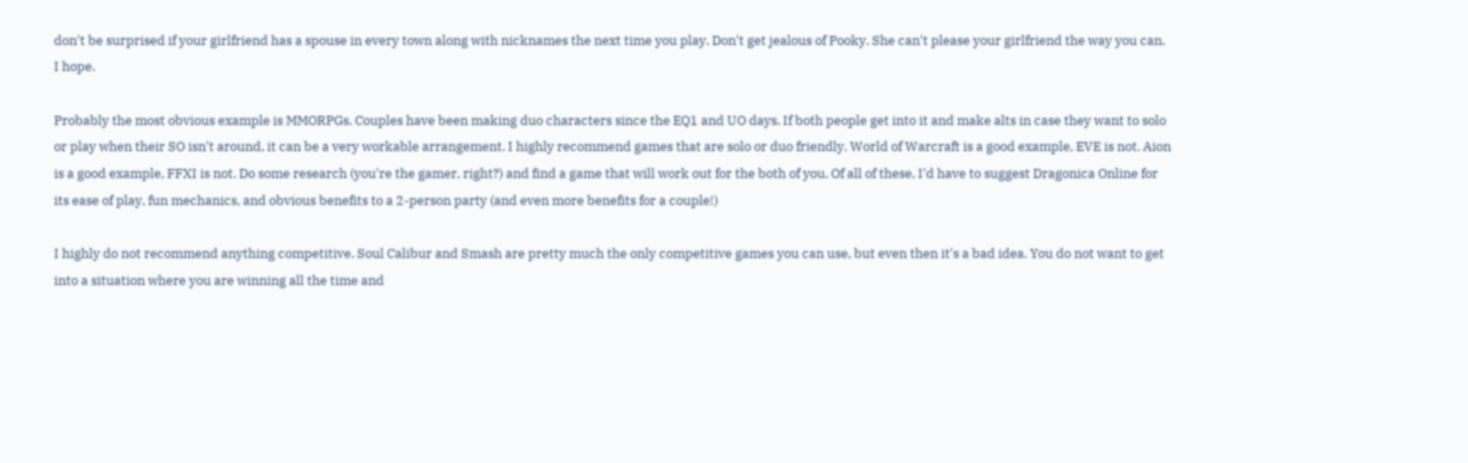don't be surprised if your girlfriend has a spouse in every town along with nicknames the next time you play. Don't get jealous of Pooky. She can't please your girlfriend the way you can. I hope.

Probably the most obvious example is MMORPGs. Couples have been making duo characters since the EQ1 and UO days. If both people get into it and make alts in case they want to solo or play when their SO isn't around, it can be a very workable arrangement. I highly recommend games that are solo or duo friendly. World of Warcraft is a good example, EVE is not. Aion is a good example, FFXI is not. Do some research (you're the gamer, right?) and find a game that will work out for the both of you. Of all of these, I'd have to suggest Dragonica Online for its ease of play, fun mechanics, and obvious benefits to a 2-person party (and even more benefits for a couple!)

I highly do not recommend anything competitive. Soul Calibur and Smash are pretty much the only competitive games you can use, but even then it's a bad idea. You do not want to get into a situation where you are winning all the time and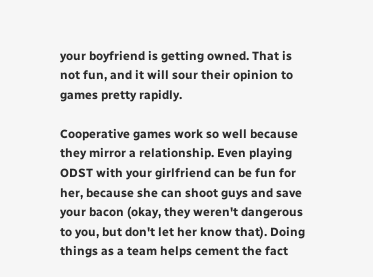your boyfriend is getting owned. That is not fun, and it will sour their opinion to games pretty rapidly.

Cooperative games work so well because they mirror a relationship. Even playing ODST with your girlfriend can be fun for her, because she can shoot guys and save your bacon (okay, they weren't dangerous to you, but don't let her know that). Doing things as a team helps cement the fact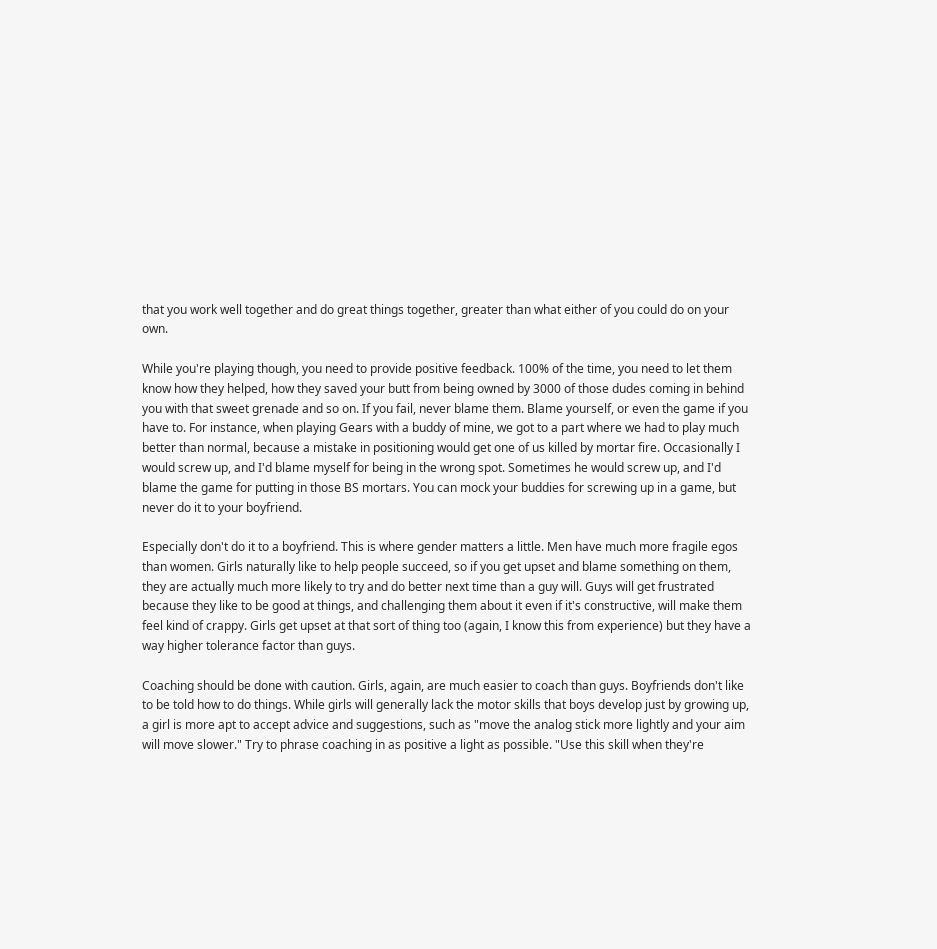that you work well together and do great things together, greater than what either of you could do on your own.

While you're playing though, you need to provide positive feedback. 100% of the time, you need to let them know how they helped, how they saved your butt from being owned by 3000 of those dudes coming in behind you with that sweet grenade and so on. If you fail, never blame them. Blame yourself, or even the game if you have to. For instance, when playing Gears with a buddy of mine, we got to a part where we had to play much better than normal, because a mistake in positioning would get one of us killed by mortar fire. Occasionally I would screw up, and I'd blame myself for being in the wrong spot. Sometimes he would screw up, and I'd blame the game for putting in those BS mortars. You can mock your buddies for screwing up in a game, but never do it to your boyfriend.

Especially don't do it to a boyfriend. This is where gender matters a little. Men have much more fragile egos than women. Girls naturally like to help people succeed, so if you get upset and blame something on them, they are actually much more likely to try and do better next time than a guy will. Guys will get frustrated because they like to be good at things, and challenging them about it even if it's constructive, will make them feel kind of crappy. Girls get upset at that sort of thing too (again, I know this from experience) but they have a way higher tolerance factor than guys.

Coaching should be done with caution. Girls, again, are much easier to coach than guys. Boyfriends don't like to be told how to do things. While girls will generally lack the motor skills that boys develop just by growing up, a girl is more apt to accept advice and suggestions, such as "move the analog stick more lightly and your aim will move slower." Try to phrase coaching in as positive a light as possible. "Use this skill when they're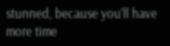stunned, because you'll have more time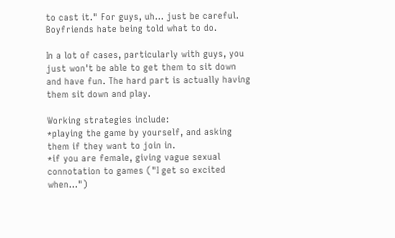to cast it." For guys, uh... just be careful. Boyfriends hate being told what to do.

In a lot of cases, particularly with guys, you just won't be able to get them to sit down and have fun. The hard part is actually having them sit down and play.

Working strategies include:
*playing the game by yourself, and asking them if they want to join in.
*if you are female, giving vague sexual connotation to games ("I get so excited when...")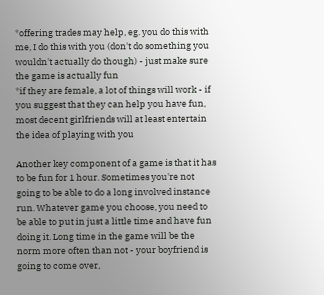*offering trades may help, eg. you do this with me, I do this with you (don't do something you wouldn't actually do though) - just make sure the game is actually fun
*if they are female, a lot of things will work - if you suggest that they can help you have fun, most decent girlfriends will at least entertain the idea of playing with you

Another key component of a game is that it has to be fun for 1 hour. Sometimes you're not going to be able to do a long involved instance run. Whatever game you choose, you need to be able to put in just a little time and have fun doing it. Long time in the game will be the norm more often than not - your boyfriend is going to come over,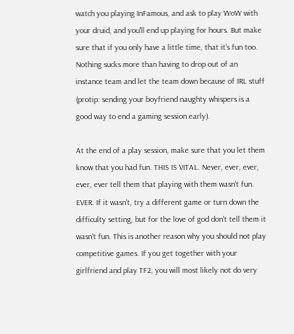watch you playing InFamous, and ask to play WoW with your druid, and you'll end up playing for hours. But make sure that if you only have a little time, that it's fun too. Nothing sucks more than having to drop out of an instance team and let the team down because of IRL stuff (protip: sending your boyfriend naughty whispers is a good way to end a gaming session early).

At the end of a play session, make sure that you let them know that you had fun. THIS IS VITAL. Never, ever, ever, ever, ever tell them that playing with them wasn't fun. EVER. If it wasn't, try a different game or turn down the difficulty setting, but for the love of god don't tell them it wasn't fun. This is another reason why you should not play competitive games. If you get together with your girlfriend and play TF2, you will most likely not do very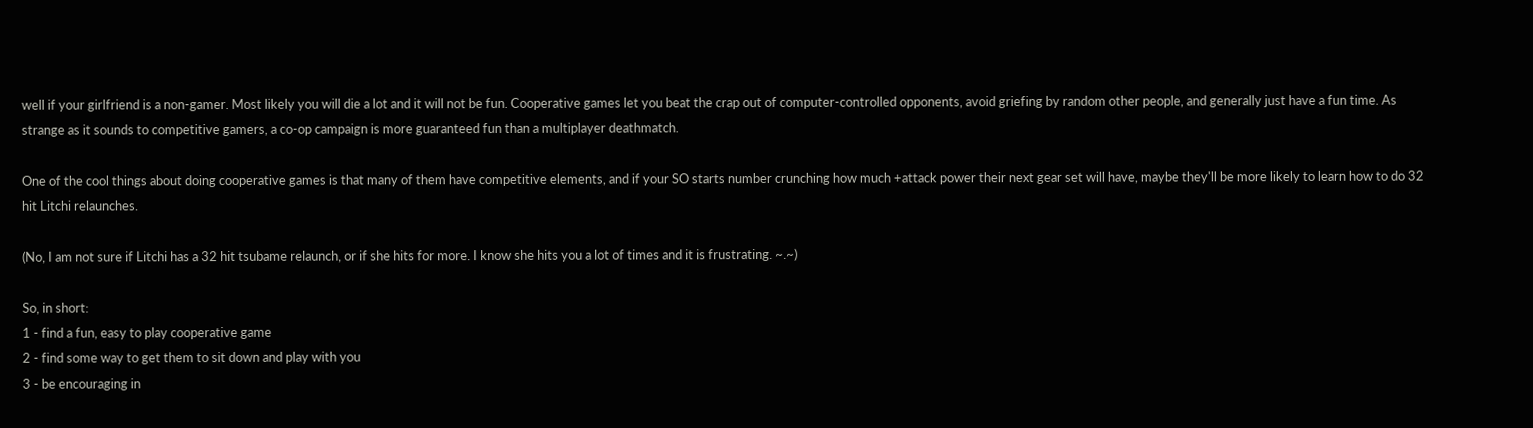well if your girlfriend is a non-gamer. Most likely you will die a lot and it will not be fun. Cooperative games let you beat the crap out of computer-controlled opponents, avoid griefing by random other people, and generally just have a fun time. As strange as it sounds to competitive gamers, a co-op campaign is more guaranteed fun than a multiplayer deathmatch.

One of the cool things about doing cooperative games is that many of them have competitive elements, and if your SO starts number crunching how much +attack power their next gear set will have, maybe they'll be more likely to learn how to do 32 hit Litchi relaunches.

(No, I am not sure if Litchi has a 32 hit tsubame relaunch, or if she hits for more. I know she hits you a lot of times and it is frustrating. ~.~)

So, in short:
1 - find a fun, easy to play cooperative game
2 - find some way to get them to sit down and play with you
3 - be encouraging in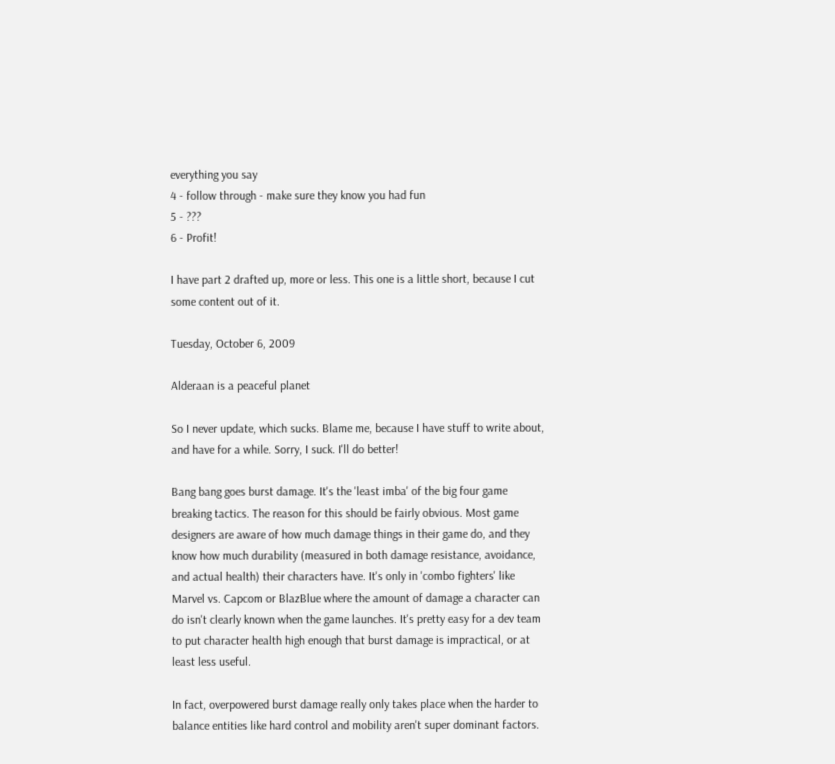everything you say
4 - follow through - make sure they know you had fun
5 - ???
6 - Profit!

I have part 2 drafted up, more or less. This one is a little short, because I cut some content out of it.

Tuesday, October 6, 2009

Alderaan is a peaceful planet

So I never update, which sucks. Blame me, because I have stuff to write about, and have for a while. Sorry, I suck. I'll do better!

Bang bang goes burst damage. It's the 'least imba' of the big four game breaking tactics. The reason for this should be fairly obvious. Most game designers are aware of how much damage things in their game do, and they know how much durability (measured in both damage resistance, avoidance, and actual health) their characters have. It's only in 'combo fighters' like Marvel vs. Capcom or BlazBlue where the amount of damage a character can do isn't clearly known when the game launches. It's pretty easy for a dev team to put character health high enough that burst damage is impractical, or at least less useful.

In fact, overpowered burst damage really only takes place when the harder to balance entities like hard control and mobility aren't super dominant factors.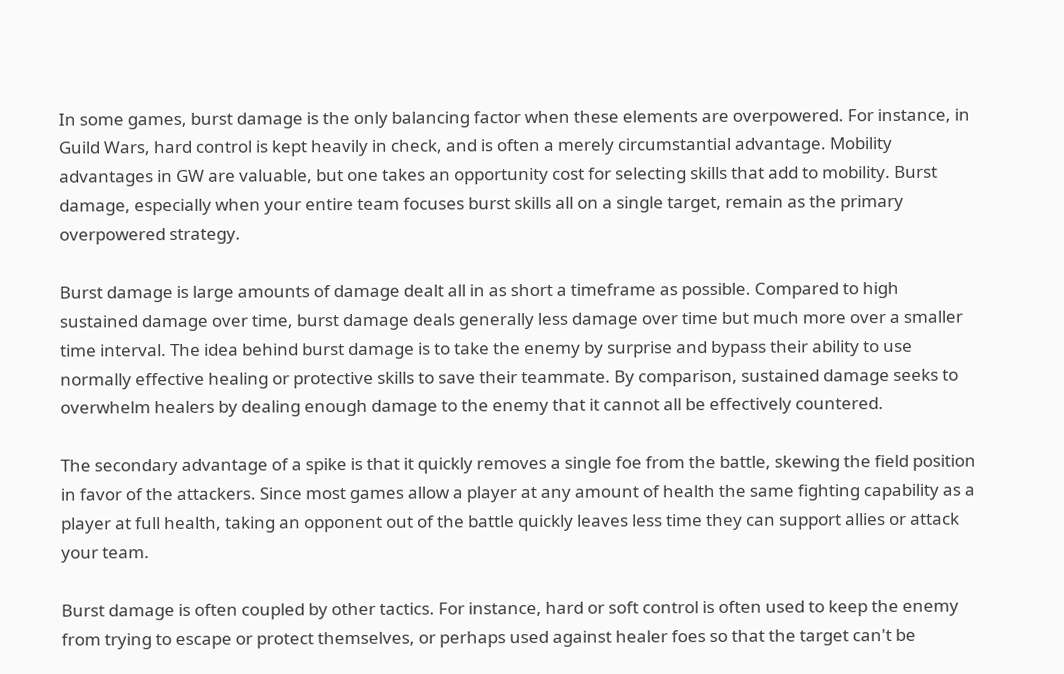In some games, burst damage is the only balancing factor when these elements are overpowered. For instance, in Guild Wars, hard control is kept heavily in check, and is often a merely circumstantial advantage. Mobility advantages in GW are valuable, but one takes an opportunity cost for selecting skills that add to mobility. Burst damage, especially when your entire team focuses burst skills all on a single target, remain as the primary overpowered strategy.

Burst damage is large amounts of damage dealt all in as short a timeframe as possible. Compared to high sustained damage over time, burst damage deals generally less damage over time but much more over a smaller time interval. The idea behind burst damage is to take the enemy by surprise and bypass their ability to use normally effective healing or protective skills to save their teammate. By comparison, sustained damage seeks to overwhelm healers by dealing enough damage to the enemy that it cannot all be effectively countered.

The secondary advantage of a spike is that it quickly removes a single foe from the battle, skewing the field position in favor of the attackers. Since most games allow a player at any amount of health the same fighting capability as a player at full health, taking an opponent out of the battle quickly leaves less time they can support allies or attack your team.

Burst damage is often coupled by other tactics. For instance, hard or soft control is often used to keep the enemy from trying to escape or protect themselves, or perhaps used against healer foes so that the target can't be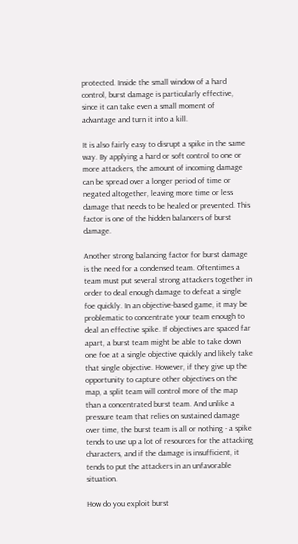protected. Inside the small window of a hard control, burst damage is particularly effective, since it can take even a small moment of advantage and turn it into a kill.

It is also fairly easy to disrupt a spike in the same way. By applying a hard or soft control to one or more attackers, the amount of incoming damage can be spread over a longer period of time or negated altogether, leaving more time or less damage that needs to be healed or prevented. This factor is one of the hidden balancers of burst damage.

Another strong balancing factor for burst damage is the need for a condensed team. Oftentimes a team must put several strong attackers together in order to deal enough damage to defeat a single foe quickly. In an objective-based game, it may be problematic to concentrate your team enough to deal an effective spike. If objectives are spaced far apart, a burst team might be able to take down one foe at a single objective quickly and likely take that single objective. However, if they give up the opportunity to capture other objectives on the map, a split team will control more of the map than a concentrated burst team. And unlike a pressure team that relies on sustained damage over time, the burst team is all or nothing - a spike tends to use up a lot of resources for the attacking characters, and if the damage is insufficient, it tends to put the attackers in an unfavorable situation.

How do you exploit burst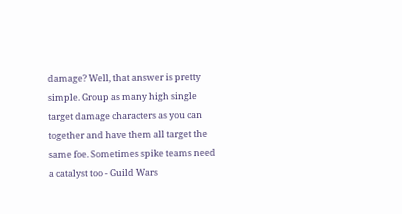damage? Well, that answer is pretty simple. Group as many high single target damage characters as you can together and have them all target the same foe. Sometimes spike teams need a catalyst too - Guild Wars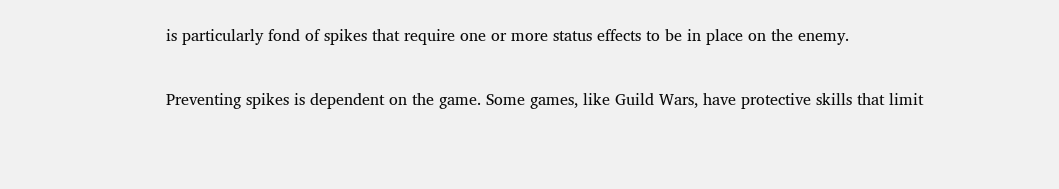is particularly fond of spikes that require one or more status effects to be in place on the enemy.

Preventing spikes is dependent on the game. Some games, like Guild Wars, have protective skills that limit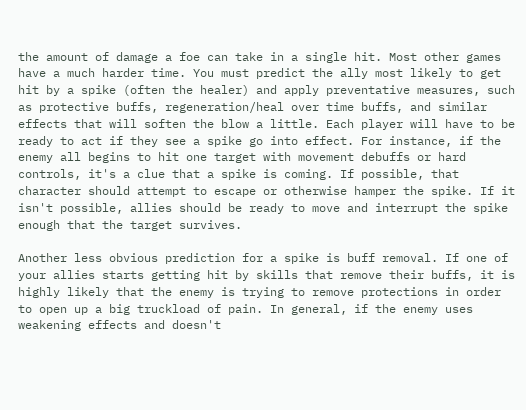the amount of damage a foe can take in a single hit. Most other games have a much harder time. You must predict the ally most likely to get hit by a spike (often the healer) and apply preventative measures, such as protective buffs, regeneration/heal over time buffs, and similar effects that will soften the blow a little. Each player will have to be ready to act if they see a spike go into effect. For instance, if the enemy all begins to hit one target with movement debuffs or hard controls, it's a clue that a spike is coming. If possible, that character should attempt to escape or otherwise hamper the spike. If it isn't possible, allies should be ready to move and interrupt the spike enough that the target survives.

Another less obvious prediction for a spike is buff removal. If one of your allies starts getting hit by skills that remove their buffs, it is highly likely that the enemy is trying to remove protections in order to open up a big truckload of pain. In general, if the enemy uses weakening effects and doesn't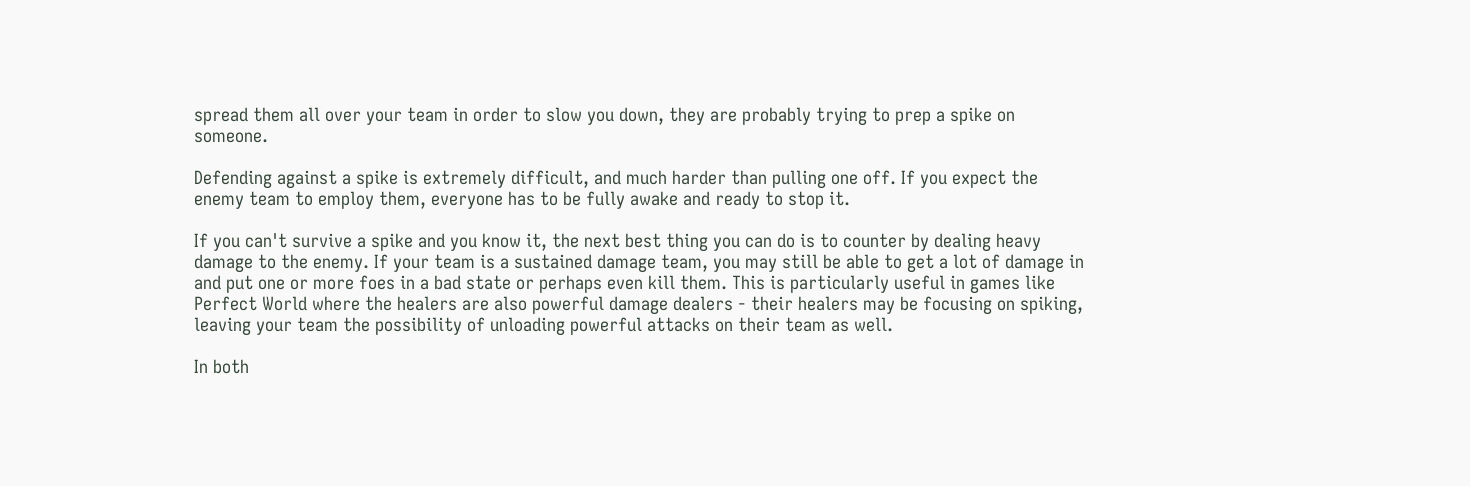spread them all over your team in order to slow you down, they are probably trying to prep a spike on someone.

Defending against a spike is extremely difficult, and much harder than pulling one off. If you expect the enemy team to employ them, everyone has to be fully awake and ready to stop it.

If you can't survive a spike and you know it, the next best thing you can do is to counter by dealing heavy damage to the enemy. If your team is a sustained damage team, you may still be able to get a lot of damage in and put one or more foes in a bad state or perhaps even kill them. This is particularly useful in games like Perfect World where the healers are also powerful damage dealers - their healers may be focusing on spiking, leaving your team the possibility of unloading powerful attacks on their team as well.

In both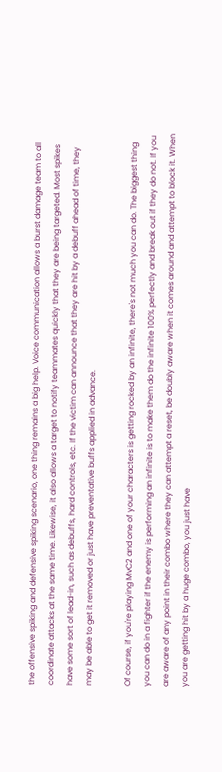the offensive spiking and defensive spiking scenario, one thing remains a big help. Voice communication allows a burst damage team to all coordinate attacks at the same time. Likewise, it also allows a target to notify teammates quickly that they are being targeted. Most spikes have some sort of lead-in, such as debuffs, hard controls, etc. If the victim can announce that they are hit by a debuff ahead of time, they may be able to get it removed or just have preventative buffs applied in advance.

Of course, if you're playing MvC2 and one of your characters is getting rocked by an infinite, there's not much you can do. The biggest thing you can do in a fighter if the enemy is performing an infinite is to make them do the infinite 100% perfectly and break out if they do not. If you are aware of any point in their combo where they can attempt a reset, be doubly aware when it comes around and attempt to block it. When you are getting hit by a huge combo, you just have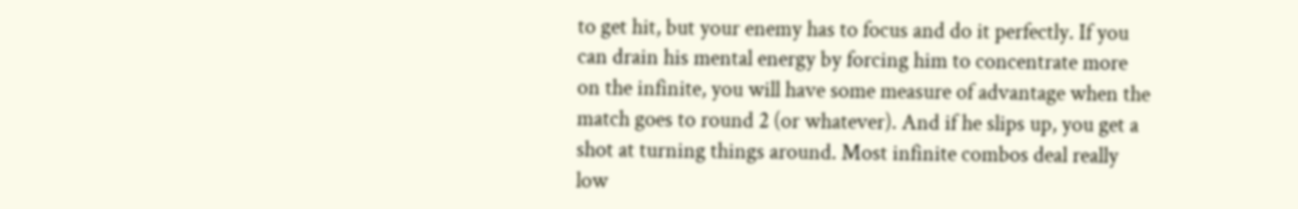to get hit, but your enemy has to focus and do it perfectly. If you can drain his mental energy by forcing him to concentrate more on the infinite, you will have some measure of advantage when the match goes to round 2 (or whatever). And if he slips up, you get a shot at turning things around. Most infinite combos deal really low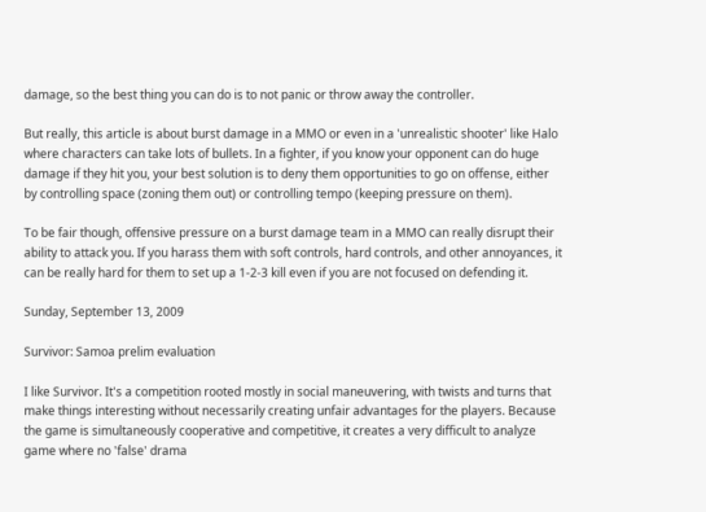damage, so the best thing you can do is to not panic or throw away the controller.

But really, this article is about burst damage in a MMO or even in a 'unrealistic shooter' like Halo where characters can take lots of bullets. In a fighter, if you know your opponent can do huge damage if they hit you, your best solution is to deny them opportunities to go on offense, either by controlling space (zoning them out) or controlling tempo (keeping pressure on them).

To be fair though, offensive pressure on a burst damage team in a MMO can really disrupt their ability to attack you. If you harass them with soft controls, hard controls, and other annoyances, it can be really hard for them to set up a 1-2-3 kill even if you are not focused on defending it.

Sunday, September 13, 2009

Survivor: Samoa prelim evaluation

I like Survivor. It's a competition rooted mostly in social maneuvering, with twists and turns that make things interesting without necessarily creating unfair advantages for the players. Because the game is simultaneously cooperative and competitive, it creates a very difficult to analyze game where no 'false' drama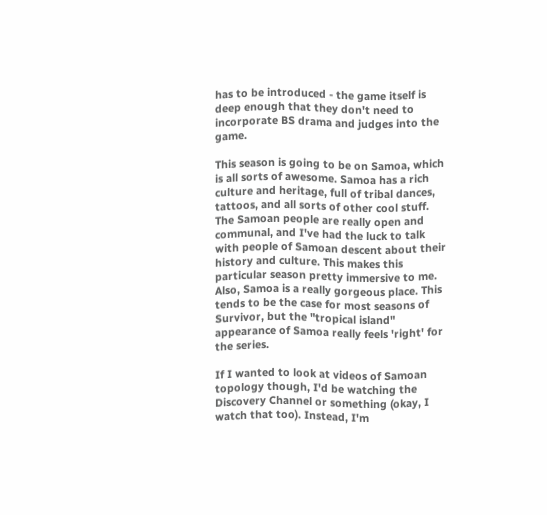has to be introduced - the game itself is deep enough that they don't need to incorporate BS drama and judges into the game.

This season is going to be on Samoa, which is all sorts of awesome. Samoa has a rich culture and heritage, full of tribal dances, tattoos, and all sorts of other cool stuff. The Samoan people are really open and communal, and I've had the luck to talk with people of Samoan descent about their history and culture. This makes this particular season pretty immersive to me. Also, Samoa is a really gorgeous place. This tends to be the case for most seasons of Survivor, but the "tropical island" appearance of Samoa really feels 'right' for the series.

If I wanted to look at videos of Samoan topology though, I'd be watching the Discovery Channel or something (okay, I watch that too). Instead, I'm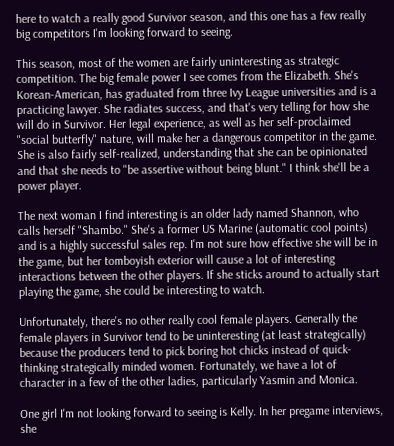here to watch a really good Survivor season, and this one has a few really big competitors I'm looking forward to seeing.

This season, most of the women are fairly uninteresting as strategic competition. The big female power I see comes from the Elizabeth. She's Korean-American, has graduated from three Ivy League universities and is a practicing lawyer. She radiates success, and that's very telling for how she will do in Survivor. Her legal experience, as well as her self-proclaimed "social butterfly" nature, will make her a dangerous competitor in the game. She is also fairly self-realized, understanding that she can be opinionated and that she needs to "be assertive without being blunt." I think she'll be a power player.

The next woman I find interesting is an older lady named Shannon, who calls herself "Shambo." She's a former US Marine (automatic cool points) and is a highly successful sales rep. I'm not sure how effective she will be in the game, but her tomboyish exterior will cause a lot of interesting interactions between the other players. If she sticks around to actually start playing the game, she could be interesting to watch.

Unfortunately, there's no other really cool female players. Generally the female players in Survivor tend to be uninteresting (at least strategically) because the producers tend to pick boring hot chicks instead of quick-thinking strategically minded women. Fortunately, we have a lot of character in a few of the other ladies, particularly Yasmin and Monica.

One girl I'm not looking forward to seeing is Kelly. In her pregame interviews, she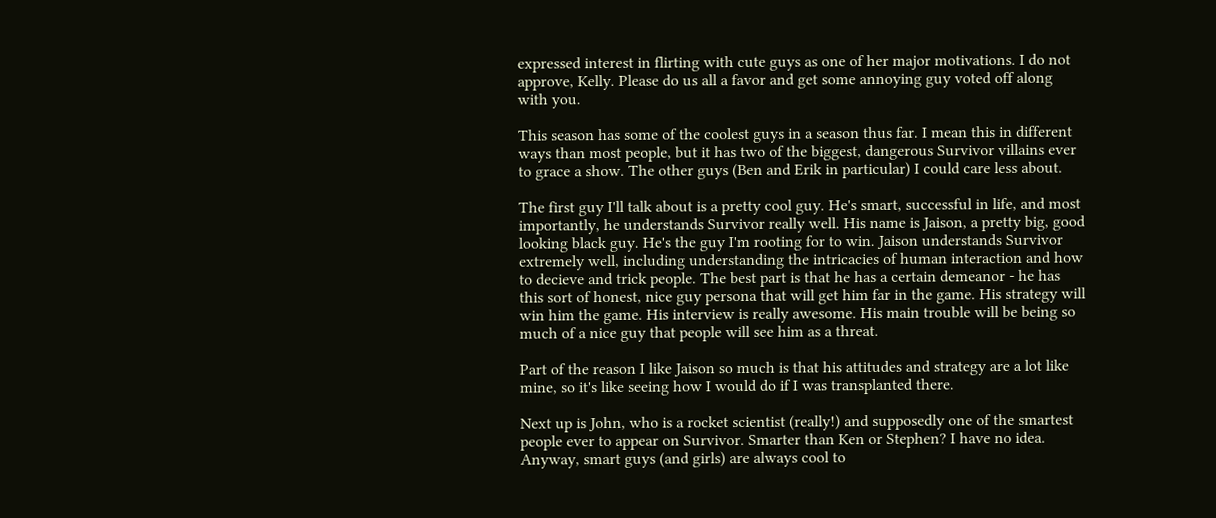expressed interest in flirting with cute guys as one of her major motivations. I do not approve, Kelly. Please do us all a favor and get some annoying guy voted off along with you.

This season has some of the coolest guys in a season thus far. I mean this in different ways than most people, but it has two of the biggest, dangerous Survivor villains ever to grace a show. The other guys (Ben and Erik in particular) I could care less about.

The first guy I'll talk about is a pretty cool guy. He's smart, successful in life, and most importantly, he understands Survivor really well. His name is Jaison, a pretty big, good looking black guy. He's the guy I'm rooting for to win. Jaison understands Survivor extremely well, including understanding the intricacies of human interaction and how to decieve and trick people. The best part is that he has a certain demeanor - he has this sort of honest, nice guy persona that will get him far in the game. His strategy will win him the game. His interview is really awesome. His main trouble will be being so much of a nice guy that people will see him as a threat.

Part of the reason I like Jaison so much is that his attitudes and strategy are a lot like mine, so it's like seeing how I would do if I was transplanted there.

Next up is John, who is a rocket scientist (really!) and supposedly one of the smartest people ever to appear on Survivor. Smarter than Ken or Stephen? I have no idea. Anyway, smart guys (and girls) are always cool to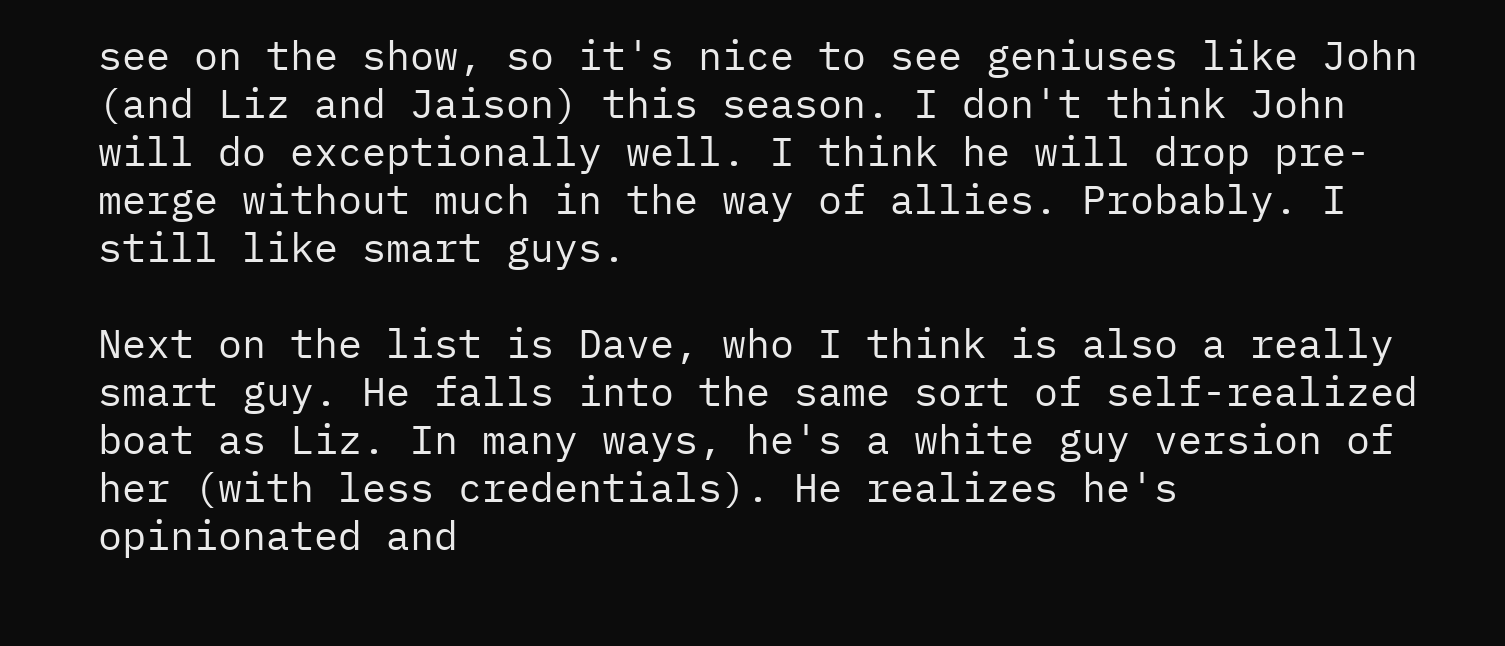see on the show, so it's nice to see geniuses like John (and Liz and Jaison) this season. I don't think John will do exceptionally well. I think he will drop pre-merge without much in the way of allies. Probably. I still like smart guys.

Next on the list is Dave, who I think is also a really smart guy. He falls into the same sort of self-realized boat as Liz. In many ways, he's a white guy version of her (with less credentials). He realizes he's opinionated and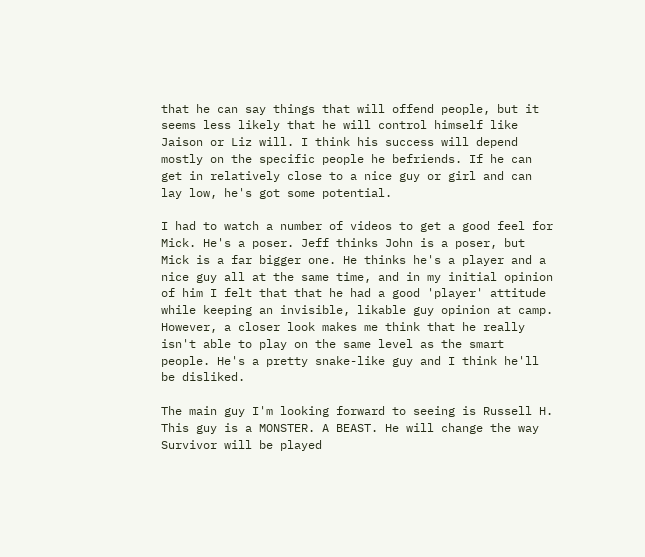that he can say things that will offend people, but it seems less likely that he will control himself like Jaison or Liz will. I think his success will depend mostly on the specific people he befriends. If he can get in relatively close to a nice guy or girl and can lay low, he's got some potential.

I had to watch a number of videos to get a good feel for Mick. He's a poser. Jeff thinks John is a poser, but Mick is a far bigger one. He thinks he's a player and a nice guy all at the same time, and in my initial opinion of him I felt that that he had a good 'player' attitude while keeping an invisible, likable guy opinion at camp. However, a closer look makes me think that he really isn't able to play on the same level as the smart people. He's a pretty snake-like guy and I think he'll be disliked.

The main guy I'm looking forward to seeing is Russell H. This guy is a MONSTER. A BEAST. He will change the way Survivor will be played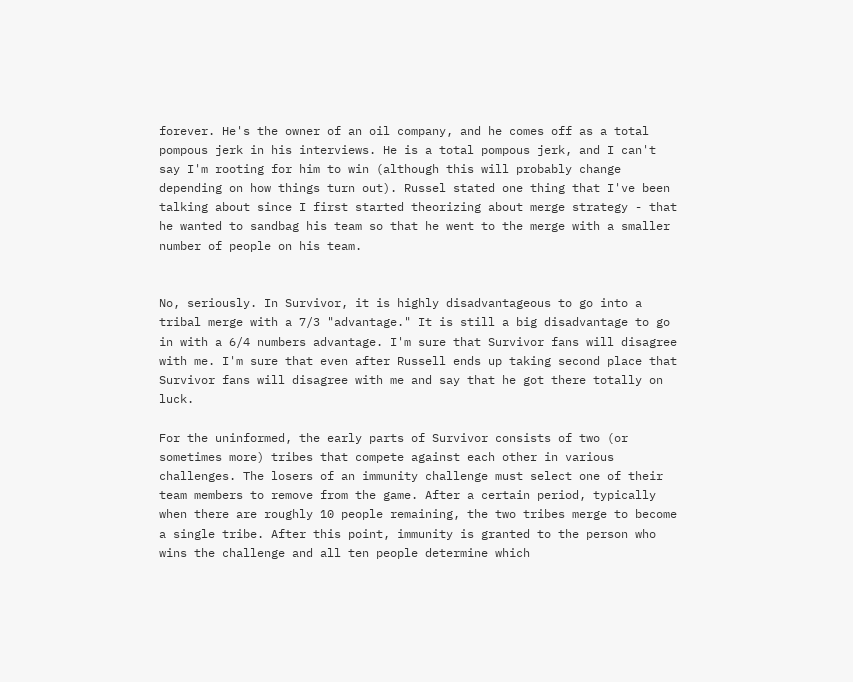forever. He's the owner of an oil company, and he comes off as a total pompous jerk in his interviews. He is a total pompous jerk, and I can't say I'm rooting for him to win (although this will probably change depending on how things turn out). Russel stated one thing that I've been talking about since I first started theorizing about merge strategy - that he wanted to sandbag his team so that he went to the merge with a smaller number of people on his team.


No, seriously. In Survivor, it is highly disadvantageous to go into a tribal merge with a 7/3 "advantage." It is still a big disadvantage to go in with a 6/4 numbers advantage. I'm sure that Survivor fans will disagree with me. I'm sure that even after Russell ends up taking second place that Survivor fans will disagree with me and say that he got there totally on luck.

For the uninformed, the early parts of Survivor consists of two (or sometimes more) tribes that compete against each other in various challenges. The losers of an immunity challenge must select one of their team members to remove from the game. After a certain period, typically when there are roughly 10 people remaining, the two tribes merge to become a single tribe. After this point, immunity is granted to the person who wins the challenge and all ten people determine which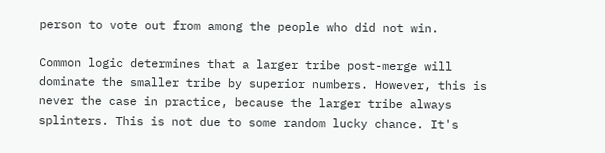person to vote out from among the people who did not win.

Common logic determines that a larger tribe post-merge will dominate the smaller tribe by superior numbers. However, this is never the case in practice, because the larger tribe always splinters. This is not due to some random lucky chance. It's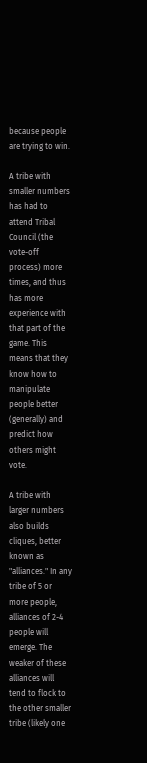because people are trying to win.

A tribe with smaller numbers has had to attend Tribal Council (the vote-off process) more times, and thus has more experience with that part of the game. This means that they know how to manipulate people better (generally) and predict how others might vote.

A tribe with larger numbers also builds cliques, better known as "alliances." In any tribe of 5 or more people, alliances of 2-4 people will emerge. The weaker of these alliances will tend to flock to the other smaller tribe (likely one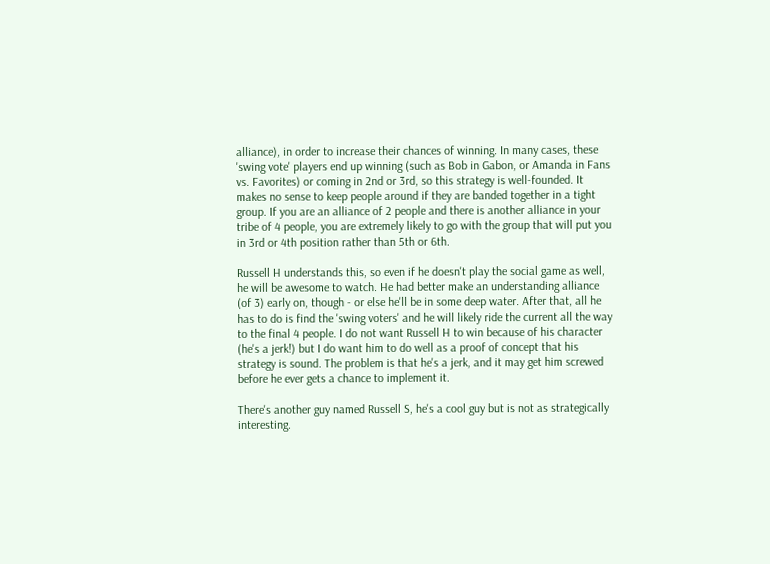alliance), in order to increase their chances of winning. In many cases, these 'swing vote' players end up winning (such as Bob in Gabon, or Amanda in Fans vs. Favorites) or coming in 2nd or 3rd, so this strategy is well-founded. It makes no sense to keep people around if they are banded together in a tight group. If you are an alliance of 2 people and there is another alliance in your tribe of 4 people, you are extremely likely to go with the group that will put you in 3rd or 4th position rather than 5th or 6th.

Russell H understands this, so even if he doesn't play the social game as well, he will be awesome to watch. He had better make an understanding alliance (of 3) early on, though - or else he'll be in some deep water. After that, all he has to do is find the 'swing voters' and he will likely ride the current all the way to the final 4 people. I do not want Russell H to win because of his character (he's a jerk!) but I do want him to do well as a proof of concept that his strategy is sound. The problem is that he's a jerk, and it may get him screwed before he ever gets a chance to implement it.

There's another guy named Russell S, he's a cool guy but is not as strategically interesting.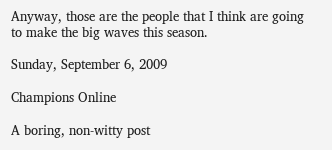Anyway, those are the people that I think are going to make the big waves this season.

Sunday, September 6, 2009

Champions Online

A boring, non-witty post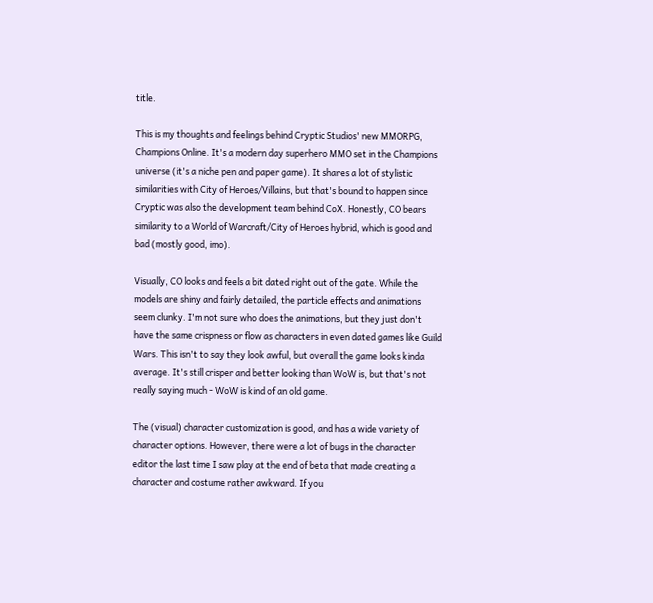title.

This is my thoughts and feelings behind Cryptic Studios' new MMORPG, Champions Online. It's a modern day superhero MMO set in the Champions universe (it's a niche pen and paper game). It shares a lot of stylistic similarities with City of Heroes/Villains, but that's bound to happen since Cryptic was also the development team behind CoX. Honestly, CO bears similarity to a World of Warcraft/City of Heroes hybrid, which is good and bad (mostly good, imo).

Visually, CO looks and feels a bit dated right out of the gate. While the models are shiny and fairly detailed, the particle effects and animations seem clunky. I'm not sure who does the animations, but they just don't have the same crispness or flow as characters in even dated games like Guild Wars. This isn't to say they look awful, but overall the game looks kinda average. It's still crisper and better looking than WoW is, but that's not really saying much - WoW is kind of an old game.

The (visual) character customization is good, and has a wide variety of character options. However, there were a lot of bugs in the character editor the last time I saw play at the end of beta that made creating a character and costume rather awkward. If you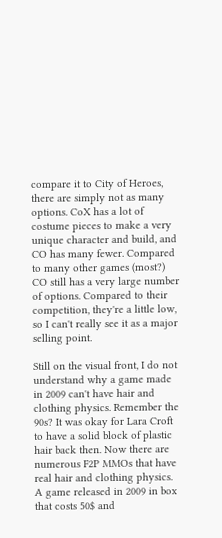compare it to City of Heroes, there are simply not as many options. CoX has a lot of costume pieces to make a very unique character and build, and CO has many fewer. Compared to many other games (most?) CO still has a very large number of options. Compared to their competition, they're a little low, so I can't really see it as a major selling point.

Still on the visual front, I do not understand why a game made in 2009 can't have hair and clothing physics. Remember the 90s? It was okay for Lara Croft to have a solid block of plastic hair back then. Now there are numerous F2P MMOs that have real hair and clothing physics. A game released in 2009 in box that costs 50$ and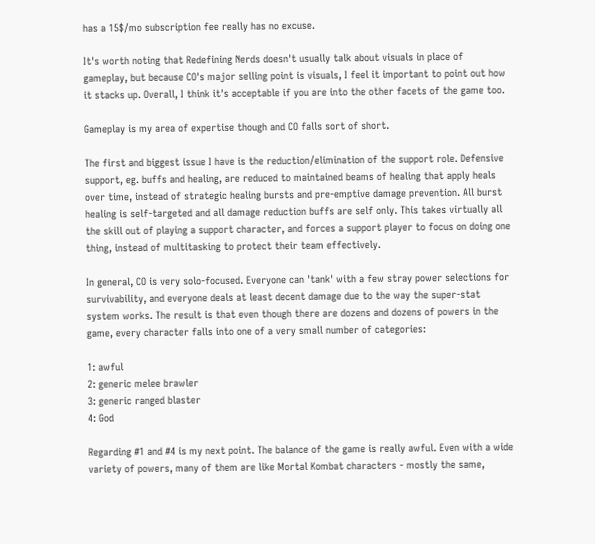has a 15$/mo subscription fee really has no excuse.

It's worth noting that Redefining Nerds doesn't usually talk about visuals in place of gameplay, but because CO's major selling point is visuals, I feel it important to point out how it stacks up. Overall, I think it's acceptable if you are into the other facets of the game too.

Gameplay is my area of expertise though and CO falls sort of short.

The first and biggest issue I have is the reduction/elimination of the support role. Defensive support, eg. buffs and healing, are reduced to maintained beams of healing that apply heals over time, instead of strategic healing bursts and pre-emptive damage prevention. All burst healing is self-targeted and all damage reduction buffs are self only. This takes virtually all the skill out of playing a support character, and forces a support player to focus on doing one thing, instead of multitasking to protect their team effectively.

In general, CO is very solo-focused. Everyone can 'tank' with a few stray power selections for survivability, and everyone deals at least decent damage due to the way the super-stat system works. The result is that even though there are dozens and dozens of powers in the game, every character falls into one of a very small number of categories:

1: awful
2: generic melee brawler
3: generic ranged blaster
4: God

Regarding #1 and #4 is my next point. The balance of the game is really awful. Even with a wide variety of powers, many of them are like Mortal Kombat characters - mostly the same,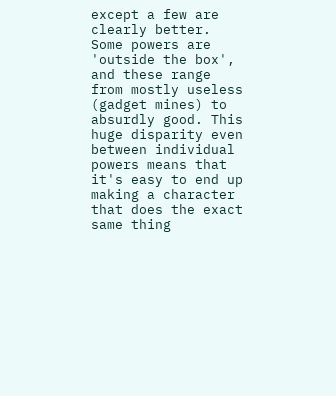except a few are clearly better. Some powers are 'outside the box', and these range from mostly useless (gadget mines) to absurdly good. This huge disparity even between individual powers means that it's easy to end up making a character that does the exact same thing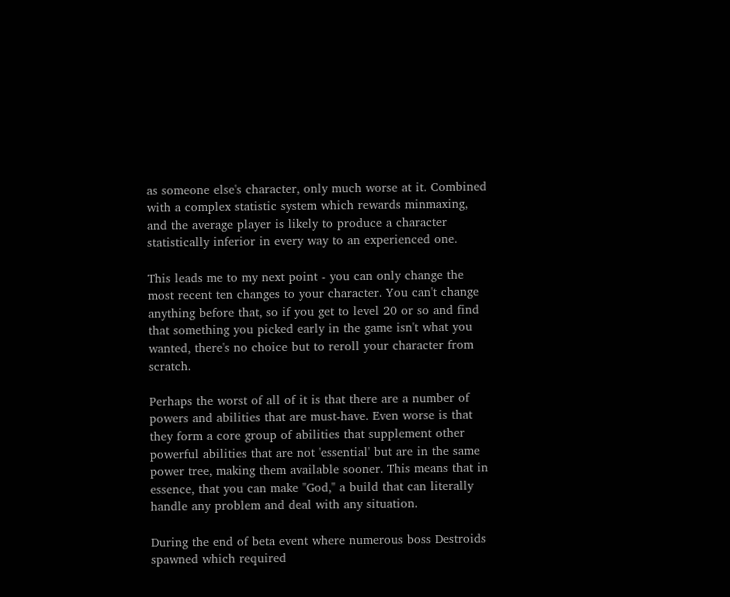as someone else's character, only much worse at it. Combined with a complex statistic system which rewards minmaxing, and the average player is likely to produce a character statistically inferior in every way to an experienced one.

This leads me to my next point - you can only change the most recent ten changes to your character. You can't change anything before that, so if you get to level 20 or so and find that something you picked early in the game isn't what you wanted, there's no choice but to reroll your character from scratch.

Perhaps the worst of all of it is that there are a number of powers and abilities that are must-have. Even worse is that they form a core group of abilities that supplement other powerful abilities that are not 'essential' but are in the same power tree, making them available sooner. This means that in essence, that you can make "God," a build that can literally handle any problem and deal with any situation.

During the end of beta event where numerous boss Destroids spawned which required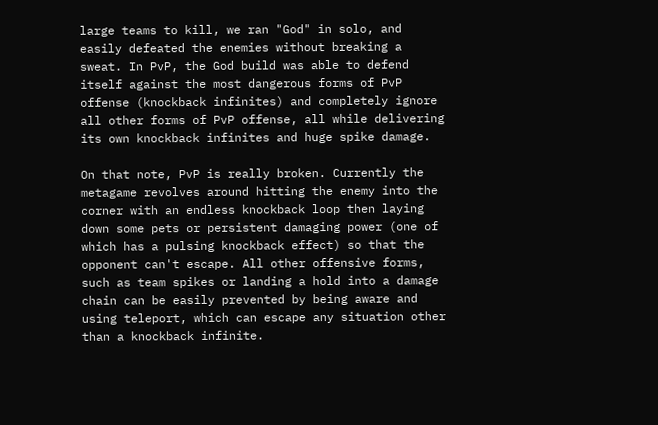large teams to kill, we ran "God" in solo, and easily defeated the enemies without breaking a sweat. In PvP, the God build was able to defend itself against the most dangerous forms of PvP offense (knockback infinites) and completely ignore all other forms of PvP offense, all while delivering its own knockback infinites and huge spike damage.

On that note, PvP is really broken. Currently the metagame revolves around hitting the enemy into the corner with an endless knockback loop then laying down some pets or persistent damaging power (one of which has a pulsing knockback effect) so that the opponent can't escape. All other offensive forms, such as team spikes or landing a hold into a damage chain can be easily prevented by being aware and using teleport, which can escape any situation other than a knockback infinite.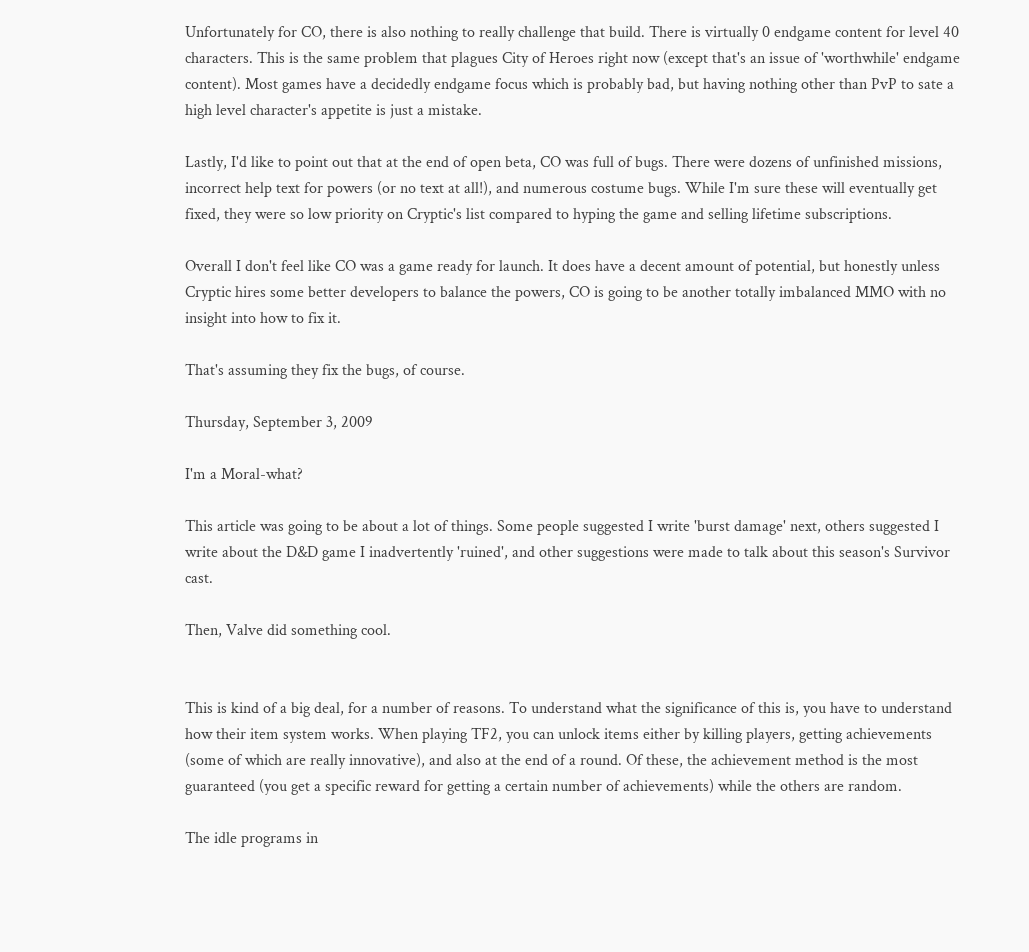Unfortunately for CO, there is also nothing to really challenge that build. There is virtually 0 endgame content for level 40 characters. This is the same problem that plagues City of Heroes right now (except that's an issue of 'worthwhile' endgame content). Most games have a decidedly endgame focus which is probably bad, but having nothing other than PvP to sate a high level character's appetite is just a mistake.

Lastly, I'd like to point out that at the end of open beta, CO was full of bugs. There were dozens of unfinished missions, incorrect help text for powers (or no text at all!), and numerous costume bugs. While I'm sure these will eventually get fixed, they were so low priority on Cryptic's list compared to hyping the game and selling lifetime subscriptions.

Overall I don't feel like CO was a game ready for launch. It does have a decent amount of potential, but honestly unless Cryptic hires some better developers to balance the powers, CO is going to be another totally imbalanced MMO with no insight into how to fix it.

That's assuming they fix the bugs, of course.

Thursday, September 3, 2009

I'm a Moral-what?

This article was going to be about a lot of things. Some people suggested I write 'burst damage' next, others suggested I write about the D&D game I inadvertently 'ruined', and other suggestions were made to talk about this season's Survivor cast.

Then, Valve did something cool.


This is kind of a big deal, for a number of reasons. To understand what the significance of this is, you have to understand how their item system works. When playing TF2, you can unlock items either by killing players, getting achievements (some of which are really innovative), and also at the end of a round. Of these, the achievement method is the most guaranteed (you get a specific reward for getting a certain number of achievements) while the others are random.

The idle programs in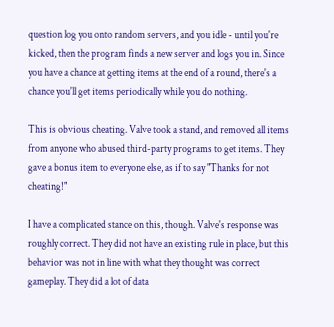question log you onto random servers, and you idle - until you're kicked, then the program finds a new server and logs you in. Since you have a chance at getting items at the end of a round, there's a chance you'll get items periodically while you do nothing.

This is obvious cheating. Valve took a stand, and removed all items from anyone who abused third-party programs to get items. They gave a bonus item to everyone else, as if to say "Thanks for not cheating!"

I have a complicated stance on this, though. Valve's response was roughly correct. They did not have an existing rule in place, but this behavior was not in line with what they thought was correct gameplay. They did a lot of data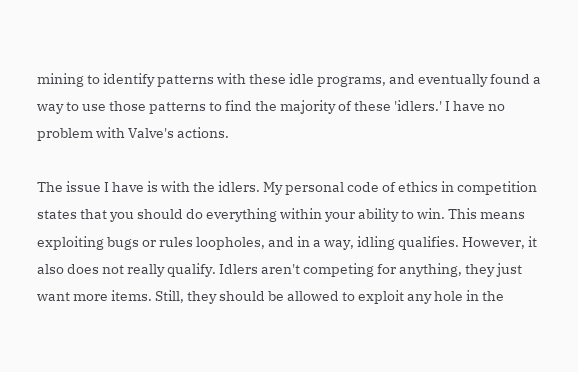mining to identify patterns with these idle programs, and eventually found a way to use those patterns to find the majority of these 'idlers.' I have no problem with Valve's actions.

The issue I have is with the idlers. My personal code of ethics in competition states that you should do everything within your ability to win. This means exploiting bugs or rules loopholes, and in a way, idling qualifies. However, it also does not really qualify. Idlers aren't competing for anything, they just want more items. Still, they should be allowed to exploit any hole in the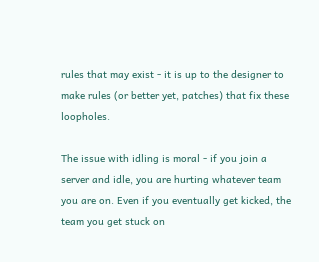rules that may exist - it is up to the designer to make rules (or better yet, patches) that fix these loopholes.

The issue with idling is moral - if you join a server and idle, you are hurting whatever team you are on. Even if you eventually get kicked, the team you get stuck on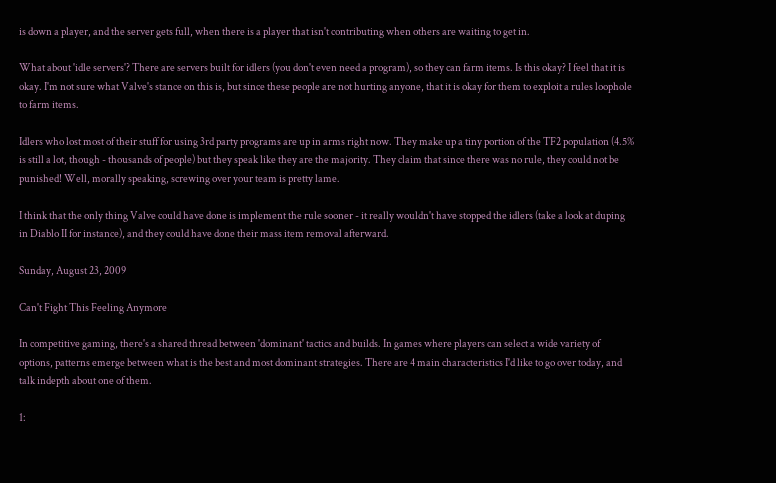is down a player, and the server gets full, when there is a player that isn't contributing when others are waiting to get in.

What about 'idle servers'? There are servers built for idlers (you don't even need a program), so they can farm items. Is this okay? I feel that it is okay. I'm not sure what Valve's stance on this is, but since these people are not hurting anyone, that it is okay for them to exploit a rules loophole to farm items.

Idlers who lost most of their stuff for using 3rd party programs are up in arms right now. They make up a tiny portion of the TF2 population (4.5% is still a lot, though - thousands of people) but they speak like they are the majority. They claim that since there was no rule, they could not be punished! Well, morally speaking, screwing over your team is pretty lame.

I think that the only thing Valve could have done is implement the rule sooner - it really wouldn't have stopped the idlers (take a look at duping in Diablo II for instance), and they could have done their mass item removal afterward.

Sunday, August 23, 2009

Can't Fight This Feeling Anymore

In competitive gaming, there's a shared thread between 'dominant' tactics and builds. In games where players can select a wide variety of options, patterns emerge between what is the best and most dominant strategies. There are 4 main characteristics I'd like to go over today, and talk indepth about one of them.

1: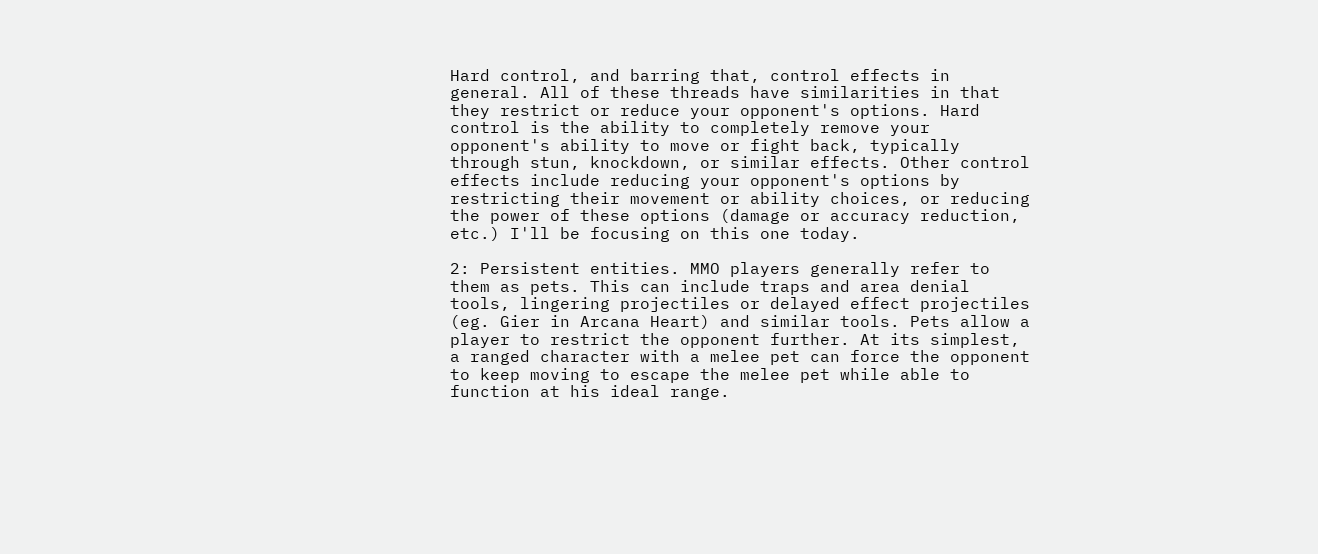Hard control, and barring that, control effects in general. All of these threads have similarities in that they restrict or reduce your opponent's options. Hard control is the ability to completely remove your opponent's ability to move or fight back, typically through stun, knockdown, or similar effects. Other control effects include reducing your opponent's options by restricting their movement or ability choices, or reducing the power of these options (damage or accuracy reduction, etc.) I'll be focusing on this one today.

2: Persistent entities. MMO players generally refer to them as pets. This can include traps and area denial tools, lingering projectiles or delayed effect projectiles (eg. Gier in Arcana Heart) and similar tools. Pets allow a player to restrict the opponent further. At its simplest, a ranged character with a melee pet can force the opponent to keep moving to escape the melee pet while able to function at his ideal range.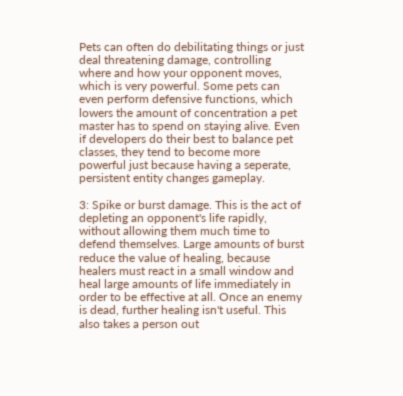Pets can often do debilitating things or just deal threatening damage, controlling where and how your opponent moves, which is very powerful. Some pets can even perform defensive functions, which lowers the amount of concentration a pet master has to spend on staying alive. Even if developers do their best to balance pet classes, they tend to become more powerful just because having a seperate, persistent entity changes gameplay.

3: Spike or burst damage. This is the act of depleting an opponent's life rapidly, without allowing them much time to defend themselves. Large amounts of burst reduce the value of healing, because healers must react in a small window and heal large amounts of life immediately in order to be effective at all. Once an enemy is dead, further healing isn't useful. This also takes a person out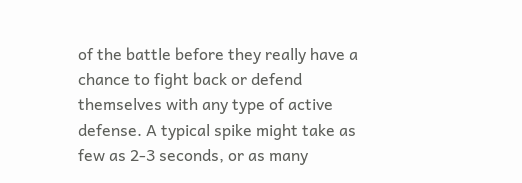of the battle before they really have a chance to fight back or defend themselves with any type of active defense. A typical spike might take as few as 2-3 seconds, or as many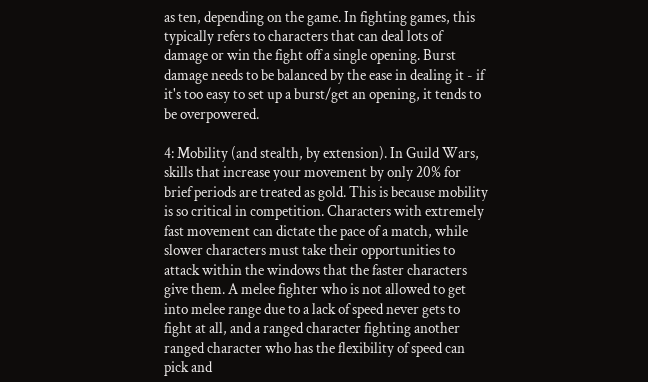as ten, depending on the game. In fighting games, this typically refers to characters that can deal lots of damage or win the fight off a single opening. Burst damage needs to be balanced by the ease in dealing it - if it's too easy to set up a burst/get an opening, it tends to be overpowered.

4: Mobility (and stealth, by extension). In Guild Wars, skills that increase your movement by only 20% for brief periods are treated as gold. This is because mobility is so critical in competition. Characters with extremely fast movement can dictate the pace of a match, while slower characters must take their opportunities to attack within the windows that the faster characters give them. A melee fighter who is not allowed to get into melee range due to a lack of speed never gets to fight at all, and a ranged character fighting another ranged character who has the flexibility of speed can pick and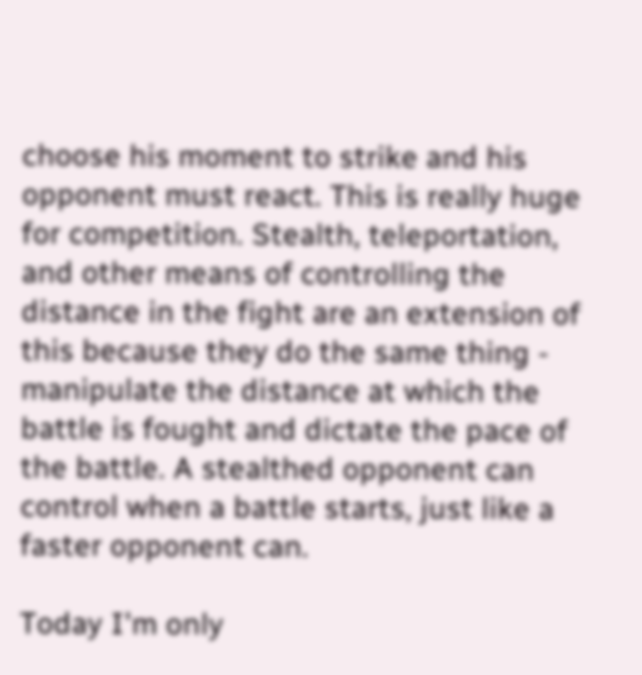choose his moment to strike and his opponent must react. This is really huge for competition. Stealth, teleportation, and other means of controlling the distance in the fight are an extension of this because they do the same thing - manipulate the distance at which the battle is fought and dictate the pace of the battle. A stealthed opponent can control when a battle starts, just like a faster opponent can.

Today I'm only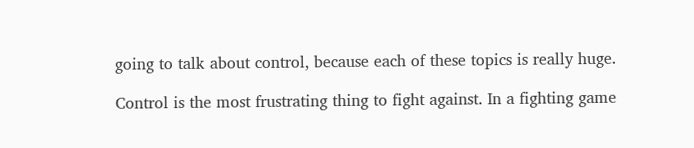going to talk about control, because each of these topics is really huge.

Control is the most frustrating thing to fight against. In a fighting game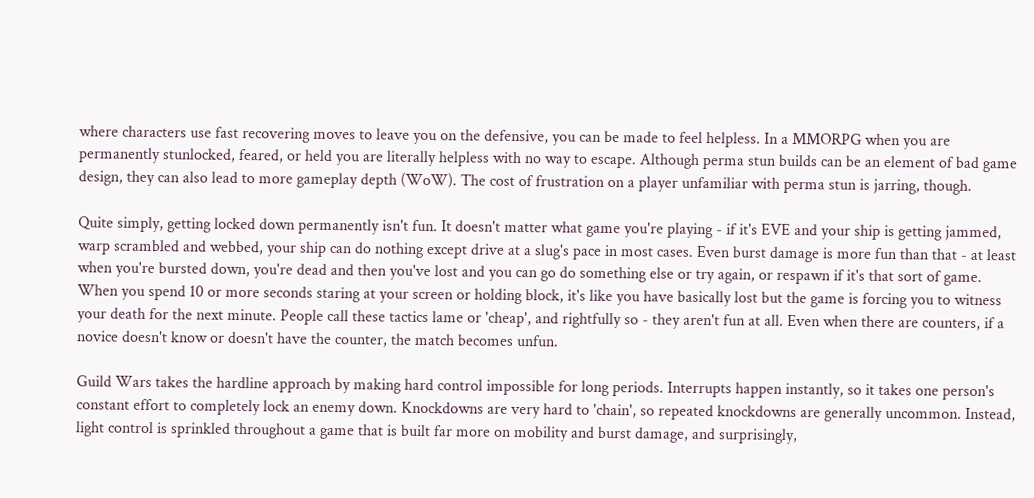where characters use fast recovering moves to leave you on the defensive, you can be made to feel helpless. In a MMORPG when you are permanently stunlocked, feared, or held you are literally helpless with no way to escape. Although perma stun builds can be an element of bad game design, they can also lead to more gameplay depth (WoW). The cost of frustration on a player unfamiliar with perma stun is jarring, though.

Quite simply, getting locked down permanently isn't fun. It doesn't matter what game you're playing - if it's EVE and your ship is getting jammed, warp scrambled and webbed, your ship can do nothing except drive at a slug's pace in most cases. Even burst damage is more fun than that - at least when you're bursted down, you're dead and then you've lost and you can go do something else or try again, or respawn if it's that sort of game. When you spend 10 or more seconds staring at your screen or holding block, it's like you have basically lost but the game is forcing you to witness your death for the next minute. People call these tactics lame or 'cheap', and rightfully so - they aren't fun at all. Even when there are counters, if a novice doesn't know or doesn't have the counter, the match becomes unfun.

Guild Wars takes the hardline approach by making hard control impossible for long periods. Interrupts happen instantly, so it takes one person's constant effort to completely lock an enemy down. Knockdowns are very hard to 'chain', so repeated knockdowns are generally uncommon. Instead, light control is sprinkled throughout a game that is built far more on mobility and burst damage, and surprisingly,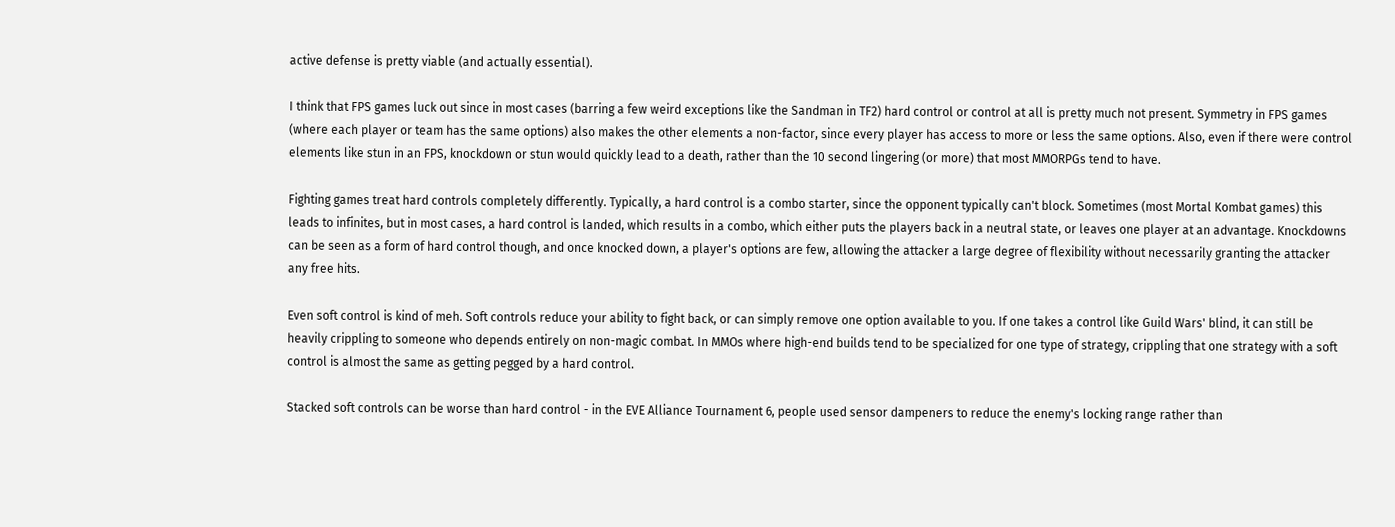active defense is pretty viable (and actually essential).

I think that FPS games luck out since in most cases (barring a few weird exceptions like the Sandman in TF2) hard control or control at all is pretty much not present. Symmetry in FPS games (where each player or team has the same options) also makes the other elements a non-factor, since every player has access to more or less the same options. Also, even if there were control elements like stun in an FPS, knockdown or stun would quickly lead to a death, rather than the 10 second lingering (or more) that most MMORPGs tend to have.

Fighting games treat hard controls completely differently. Typically, a hard control is a combo starter, since the opponent typically can't block. Sometimes (most Mortal Kombat games) this leads to infinites, but in most cases, a hard control is landed, which results in a combo, which either puts the players back in a neutral state, or leaves one player at an advantage. Knockdowns can be seen as a form of hard control though, and once knocked down, a player's options are few, allowing the attacker a large degree of flexibility without necessarily granting the attacker any free hits.

Even soft control is kind of meh. Soft controls reduce your ability to fight back, or can simply remove one option available to you. If one takes a control like Guild Wars' blind, it can still be heavily crippling to someone who depends entirely on non-magic combat. In MMOs where high-end builds tend to be specialized for one type of strategy, crippling that one strategy with a soft control is almost the same as getting pegged by a hard control.

Stacked soft controls can be worse than hard control - in the EVE Alliance Tournament 6, people used sensor dampeners to reduce the enemy's locking range rather than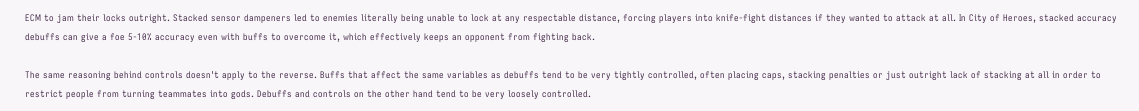ECM to jam their locks outright. Stacked sensor dampeners led to enemies literally being unable to lock at any respectable distance, forcing players into knife-fight distances if they wanted to attack at all. In City of Heroes, stacked accuracy debuffs can give a foe 5-10% accuracy even with buffs to overcome it, which effectively keeps an opponent from fighting back.

The same reasoning behind controls doesn't apply to the reverse. Buffs that affect the same variables as debuffs tend to be very tightly controlled, often placing caps, stacking penalties or just outright lack of stacking at all in order to restrict people from turning teammates into gods. Debuffs and controls on the other hand tend to be very loosely controlled.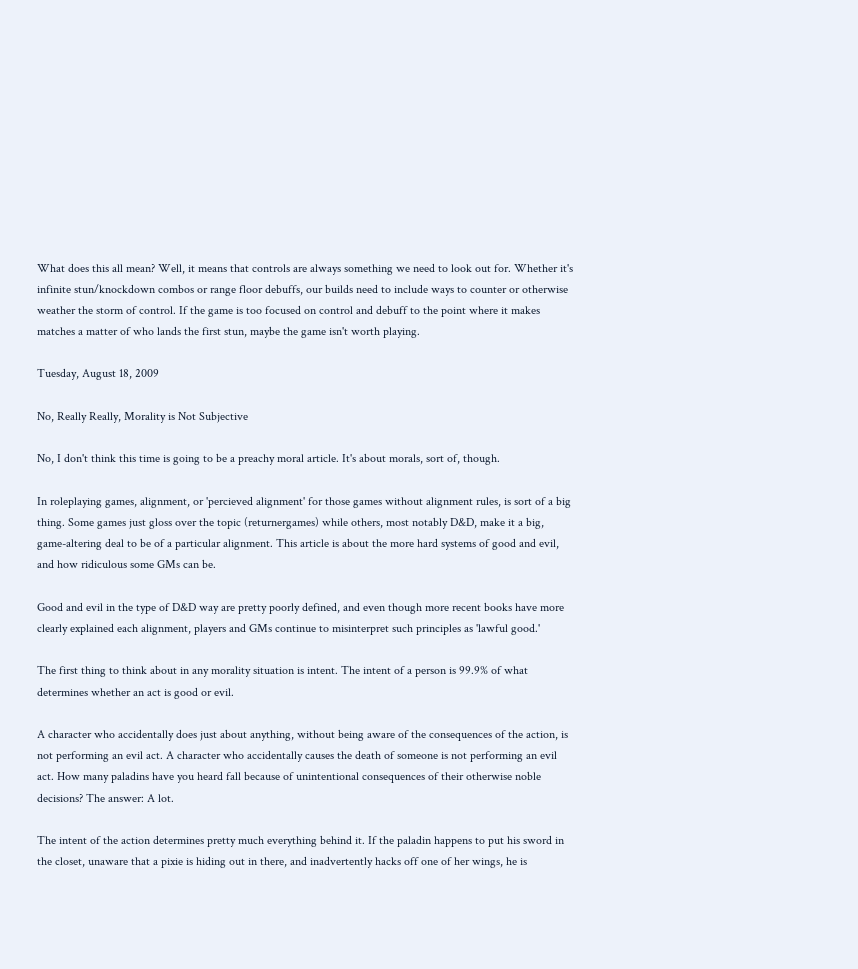What does this all mean? Well, it means that controls are always something we need to look out for. Whether it's infinite stun/knockdown combos or range floor debuffs, our builds need to include ways to counter or otherwise weather the storm of control. If the game is too focused on control and debuff to the point where it makes matches a matter of who lands the first stun, maybe the game isn't worth playing.

Tuesday, August 18, 2009

No, Really Really, Morality is Not Subjective

No, I don't think this time is going to be a preachy moral article. It's about morals, sort of, though.

In roleplaying games, alignment, or 'percieved alignment' for those games without alignment rules, is sort of a big thing. Some games just gloss over the topic (returnergames) while others, most notably D&D, make it a big, game-altering deal to be of a particular alignment. This article is about the more hard systems of good and evil, and how ridiculous some GMs can be.

Good and evil in the type of D&D way are pretty poorly defined, and even though more recent books have more clearly explained each alignment, players and GMs continue to misinterpret such principles as 'lawful good.'

The first thing to think about in any morality situation is intent. The intent of a person is 99.9% of what determines whether an act is good or evil.

A character who accidentally does just about anything, without being aware of the consequences of the action, is not performing an evil act. A character who accidentally causes the death of someone is not performing an evil act. How many paladins have you heard fall because of unintentional consequences of their otherwise noble decisions? The answer: A lot.

The intent of the action determines pretty much everything behind it. If the paladin happens to put his sword in the closet, unaware that a pixie is hiding out in there, and inadvertently hacks off one of her wings, he is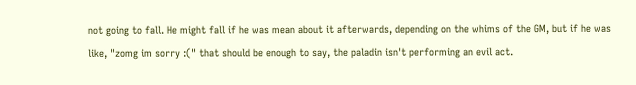not going to fall. He might fall if he was mean about it afterwards, depending on the whims of the GM, but if he was like, "zomg im sorry :(" that should be enough to say, the paladin isn't performing an evil act.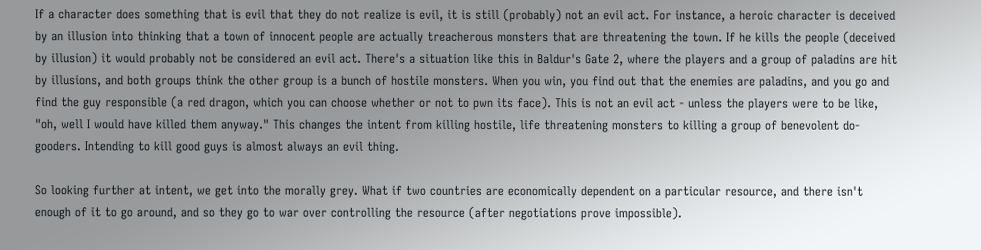If a character does something that is evil that they do not realize is evil, it is still (probably) not an evil act. For instance, a heroic character is deceived by an illusion into thinking that a town of innocent people are actually treacherous monsters that are threatening the town. If he kills the people (deceived by illusion) it would probably not be considered an evil act. There's a situation like this in Baldur's Gate 2, where the players and a group of paladins are hit by illusions, and both groups think the other group is a bunch of hostile monsters. When you win, you find out that the enemies are paladins, and you go and find the guy responsible (a red dragon, which you can choose whether or not to pwn its face). This is not an evil act - unless the players were to be like, "oh, well I would have killed them anyway." This changes the intent from killing hostile, life threatening monsters to killing a group of benevolent do-gooders. Intending to kill good guys is almost always an evil thing.

So looking further at intent, we get into the morally grey. What if two countries are economically dependent on a particular resource, and there isn't enough of it to go around, and so they go to war over controlling the resource (after negotiations prove impossible).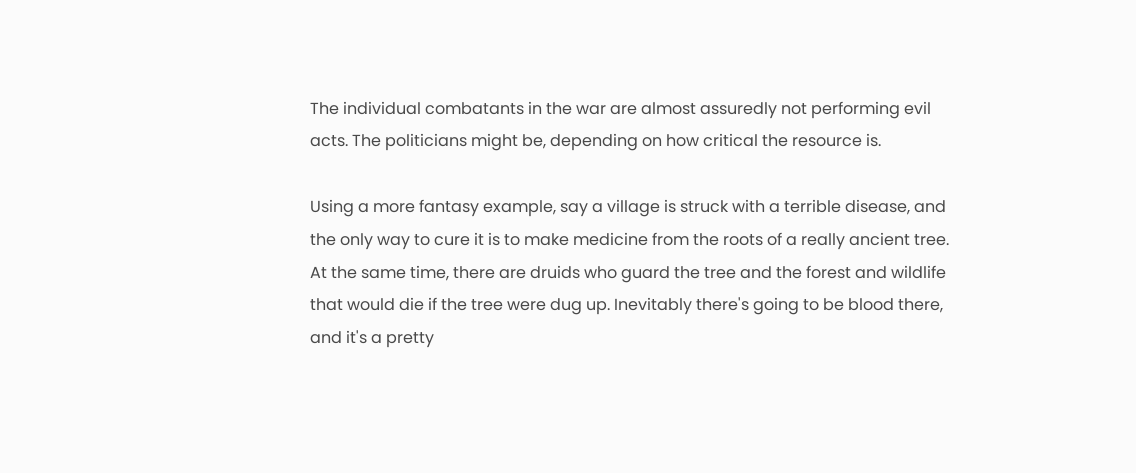The individual combatants in the war are almost assuredly not performing evil acts. The politicians might be, depending on how critical the resource is.

Using a more fantasy example, say a village is struck with a terrible disease, and the only way to cure it is to make medicine from the roots of a really ancient tree. At the same time, there are druids who guard the tree and the forest and wildlife that would die if the tree were dug up. Inevitably there's going to be blood there, and it's a pretty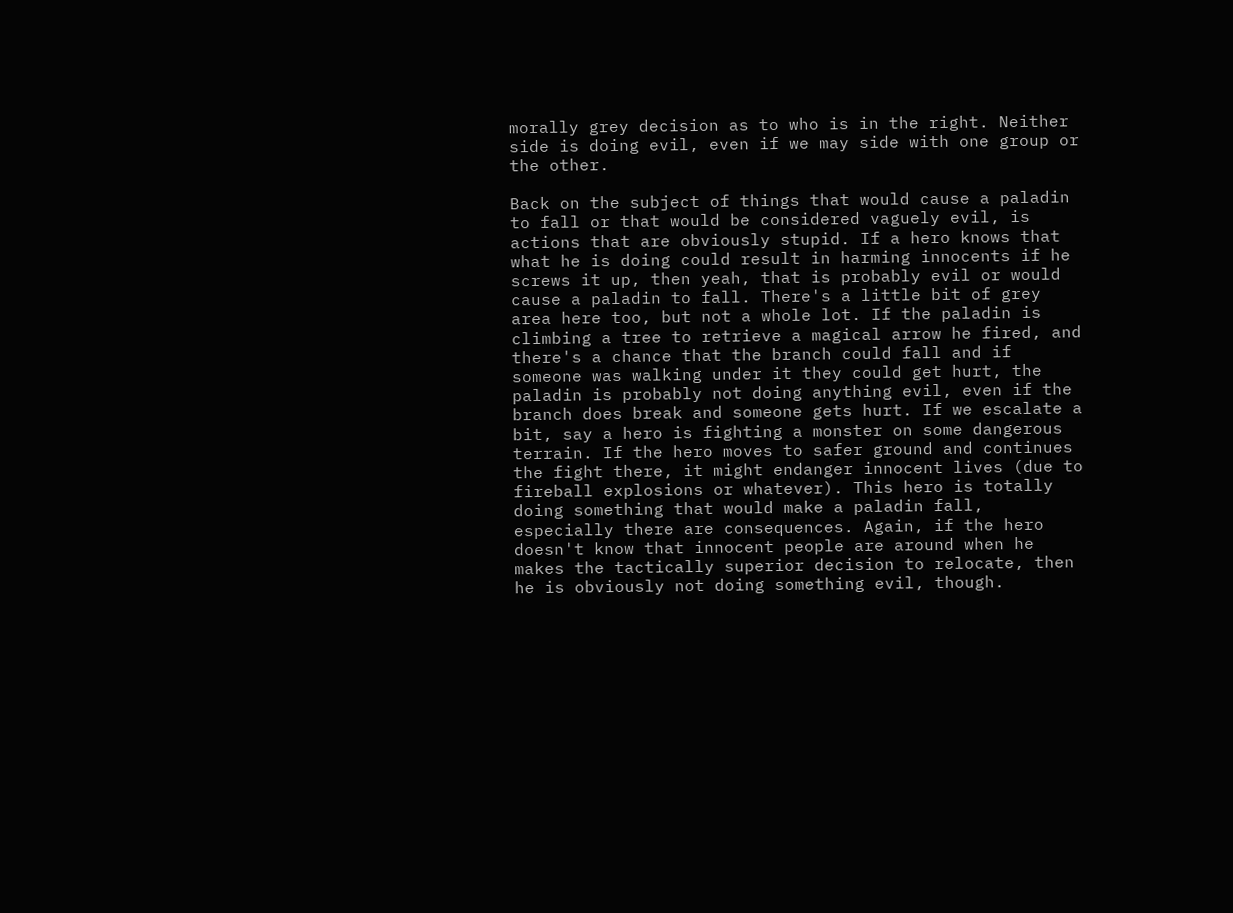morally grey decision as to who is in the right. Neither side is doing evil, even if we may side with one group or the other.

Back on the subject of things that would cause a paladin to fall or that would be considered vaguely evil, is actions that are obviously stupid. If a hero knows that what he is doing could result in harming innocents if he screws it up, then yeah, that is probably evil or would cause a paladin to fall. There's a little bit of grey area here too, but not a whole lot. If the paladin is climbing a tree to retrieve a magical arrow he fired, and there's a chance that the branch could fall and if someone was walking under it they could get hurt, the paladin is probably not doing anything evil, even if the branch does break and someone gets hurt. If we escalate a bit, say a hero is fighting a monster on some dangerous terrain. If the hero moves to safer ground and continues the fight there, it might endanger innocent lives (due to fireball explosions or whatever). This hero is totally doing something that would make a paladin fall, especially there are consequences. Again, if the hero doesn't know that innocent people are around when he makes the tactically superior decision to relocate, then he is obviously not doing something evil, though.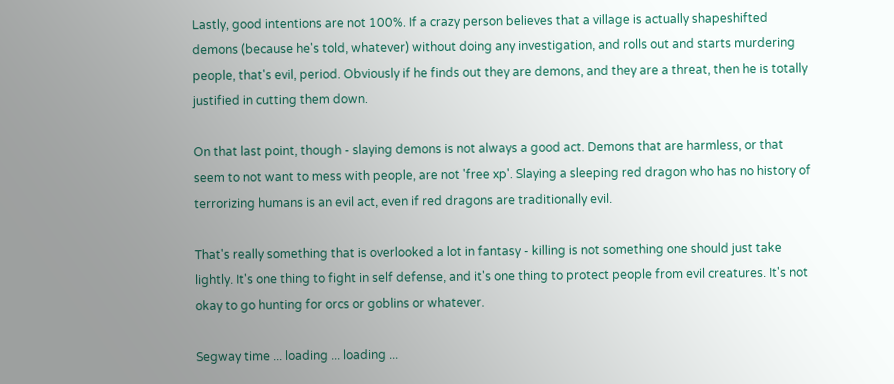Lastly, good intentions are not 100%. If a crazy person believes that a village is actually shapeshifted demons (because he's told, whatever) without doing any investigation, and rolls out and starts murdering people, that's evil, period. Obviously if he finds out they are demons, and they are a threat, then he is totally justified in cutting them down.

On that last point, though - slaying demons is not always a good act. Demons that are harmless, or that seem to not want to mess with people, are not 'free xp'. Slaying a sleeping red dragon who has no history of terrorizing humans is an evil act, even if red dragons are traditionally evil.

That's really something that is overlooked a lot in fantasy - killing is not something one should just take lightly. It's one thing to fight in self defense, and it's one thing to protect people from evil creatures. It's not okay to go hunting for orcs or goblins or whatever.

Segway time ... loading ... loading ...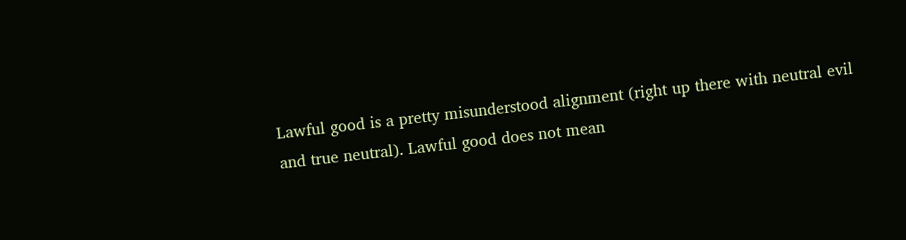Lawful good is a pretty misunderstood alignment (right up there with neutral evil and true neutral). Lawful good does not mean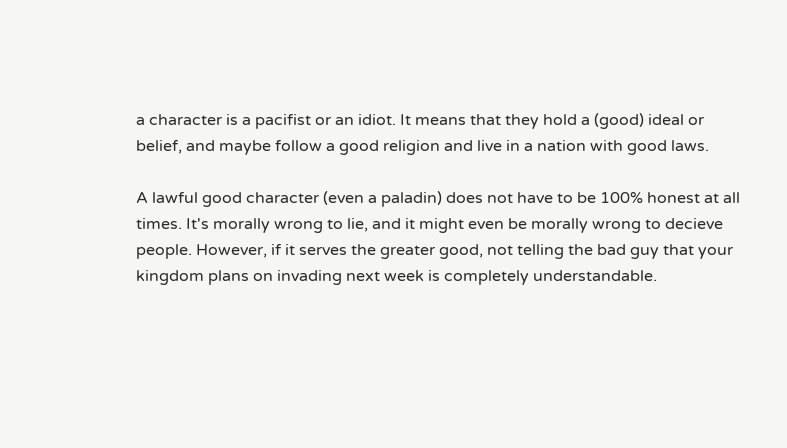a character is a pacifist or an idiot. It means that they hold a (good) ideal or belief, and maybe follow a good religion and live in a nation with good laws.

A lawful good character (even a paladin) does not have to be 100% honest at all times. It's morally wrong to lie, and it might even be morally wrong to decieve people. However, if it serves the greater good, not telling the bad guy that your kingdom plans on invading next week is completely understandable.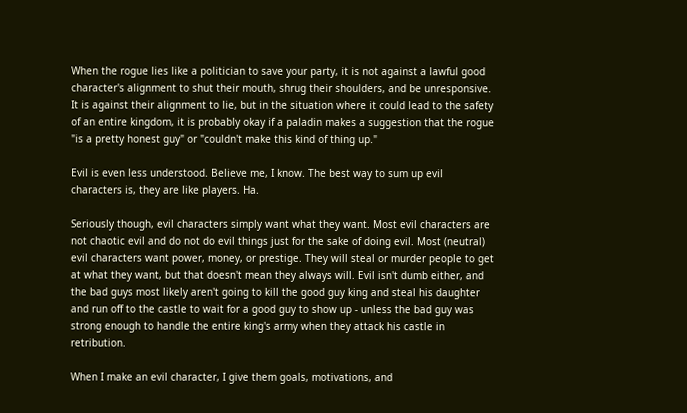When the rogue lies like a politician to save your party, it is not against a lawful good character's alignment to shut their mouth, shrug their shoulders, and be unresponsive. It is against their alignment to lie, but in the situation where it could lead to the safety of an entire kingdom, it is probably okay if a paladin makes a suggestion that the rogue "is a pretty honest guy" or "couldn't make this kind of thing up."

Evil is even less understood. Believe me, I know. The best way to sum up evil characters is, they are like players. Ha.

Seriously though, evil characters simply want what they want. Most evil characters are not chaotic evil and do not do evil things just for the sake of doing evil. Most (neutral) evil characters want power, money, or prestige. They will steal or murder people to get at what they want, but that doesn't mean they always will. Evil isn't dumb either, and the bad guys most likely aren't going to kill the good guy king and steal his daughter and run off to the castle to wait for a good guy to show up - unless the bad guy was strong enough to handle the entire king's army when they attack his castle in retribution.

When I make an evil character, I give them goals, motivations, and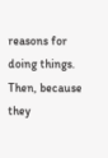reasons for doing things. Then, because they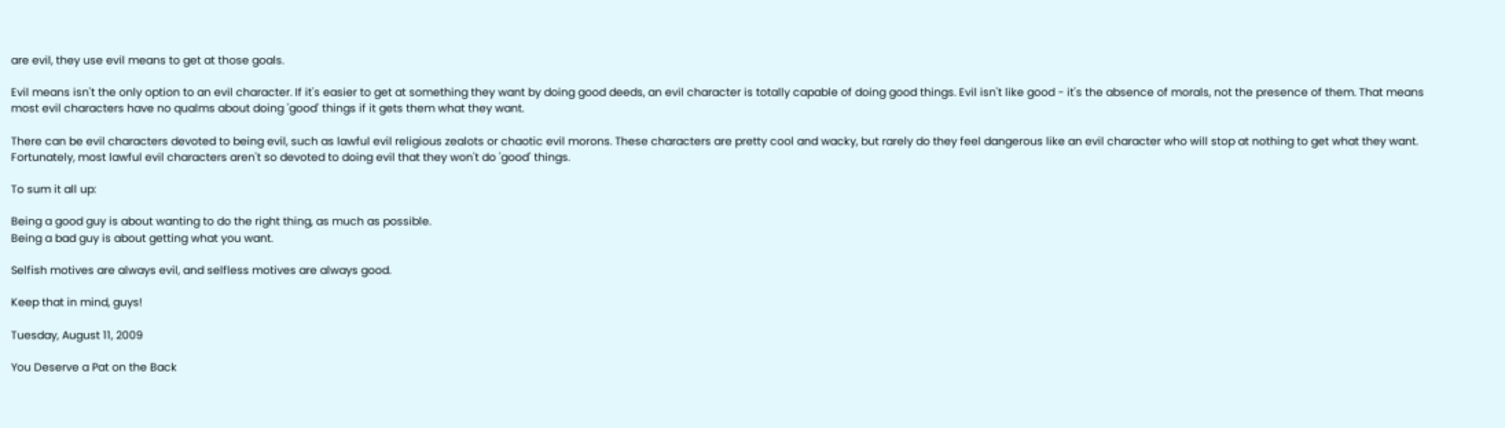are evil, they use evil means to get at those goals.

Evil means isn't the only option to an evil character. If it's easier to get at something they want by doing good deeds, an evil character is totally capable of doing good things. Evil isn't like good - it's the absence of morals, not the presence of them. That means most evil characters have no qualms about doing 'good' things if it gets them what they want.

There can be evil characters devoted to being evil, such as lawful evil religious zealots or chaotic evil morons. These characters are pretty cool and wacky, but rarely do they feel dangerous like an evil character who will stop at nothing to get what they want. Fortunately, most lawful evil characters aren't so devoted to doing evil that they won't do 'good' things.

To sum it all up:

Being a good guy is about wanting to do the right thing, as much as possible.
Being a bad guy is about getting what you want.

Selfish motives are always evil, and selfless motives are always good.

Keep that in mind, guys!

Tuesday, August 11, 2009

You Deserve a Pat on the Back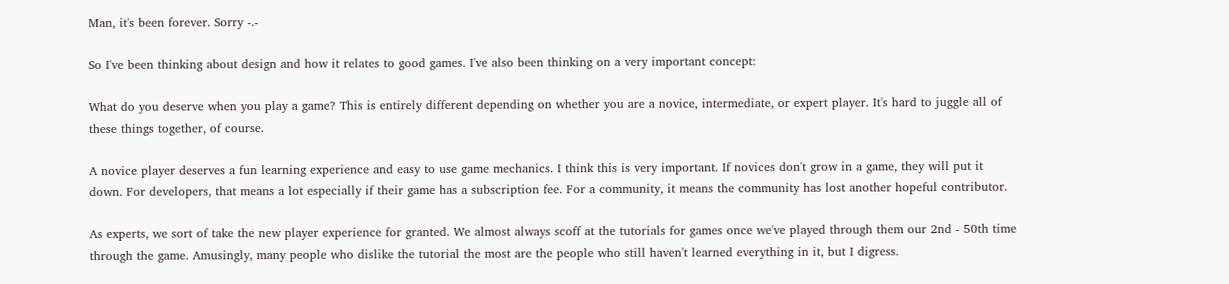Man, it's been forever. Sorry -.-

So I've been thinking about design and how it relates to good games. I've also been thinking on a very important concept:

What do you deserve when you play a game? This is entirely different depending on whether you are a novice, intermediate, or expert player. It's hard to juggle all of these things together, of course.

A novice player deserves a fun learning experience and easy to use game mechanics. I think this is very important. If novices don't grow in a game, they will put it down. For developers, that means a lot especially if their game has a subscription fee. For a community, it means the community has lost another hopeful contributor.

As experts, we sort of take the new player experience for granted. We almost always scoff at the tutorials for games once we've played through them our 2nd - 50th time through the game. Amusingly, many people who dislike the tutorial the most are the people who still haven't learned everything in it, but I digress.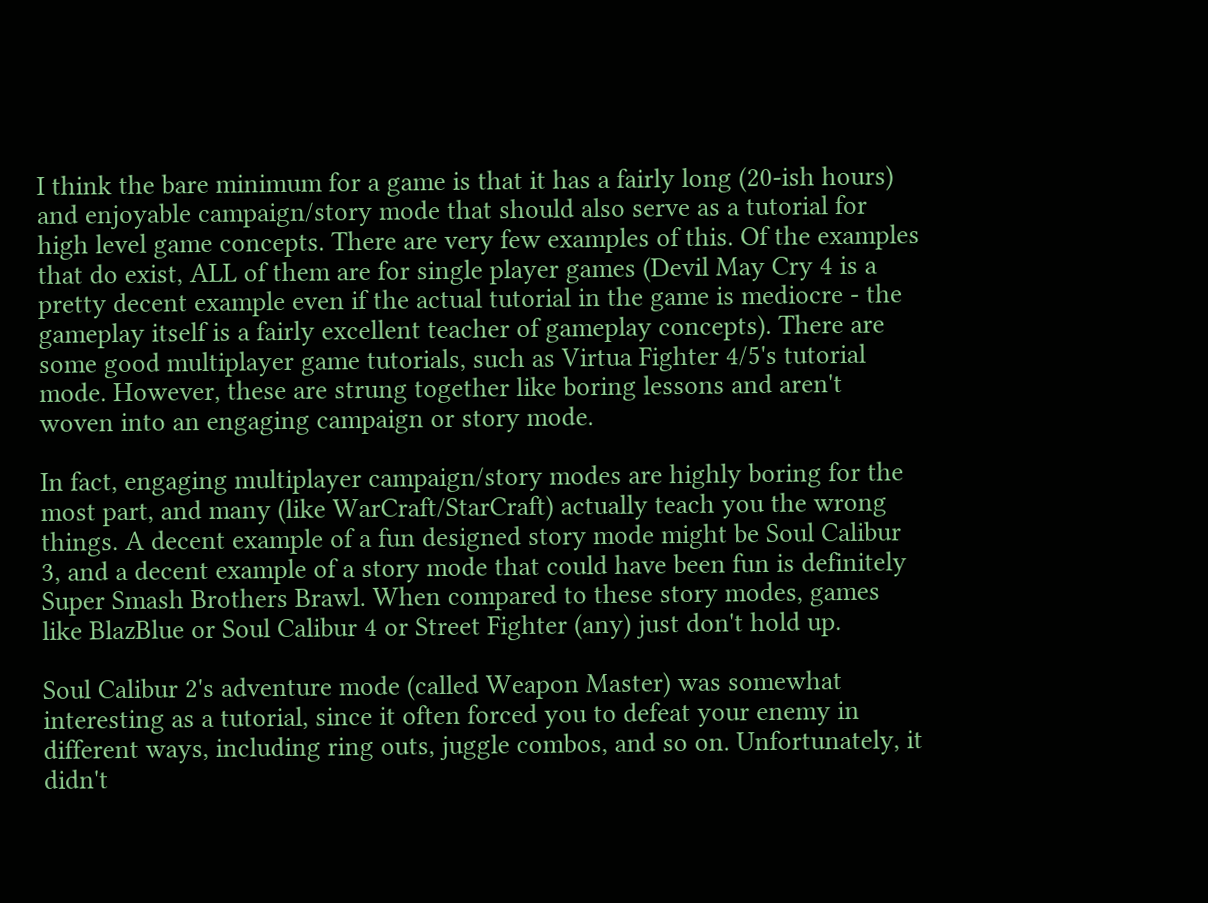I think the bare minimum for a game is that it has a fairly long (20-ish hours) and enjoyable campaign/story mode that should also serve as a tutorial for high level game concepts. There are very few examples of this. Of the examples that do exist, ALL of them are for single player games (Devil May Cry 4 is a pretty decent example even if the actual tutorial in the game is mediocre - the gameplay itself is a fairly excellent teacher of gameplay concepts). There are some good multiplayer game tutorials, such as Virtua Fighter 4/5's tutorial mode. However, these are strung together like boring lessons and aren't woven into an engaging campaign or story mode.

In fact, engaging multiplayer campaign/story modes are highly boring for the most part, and many (like WarCraft/StarCraft) actually teach you the wrong things. A decent example of a fun designed story mode might be Soul Calibur 3, and a decent example of a story mode that could have been fun is definitely Super Smash Brothers Brawl. When compared to these story modes, games like BlazBlue or Soul Calibur 4 or Street Fighter (any) just don't hold up.

Soul Calibur 2's adventure mode (called Weapon Master) was somewhat interesting as a tutorial, since it often forced you to defeat your enemy in different ways, including ring outs, juggle combos, and so on. Unfortunately, it didn't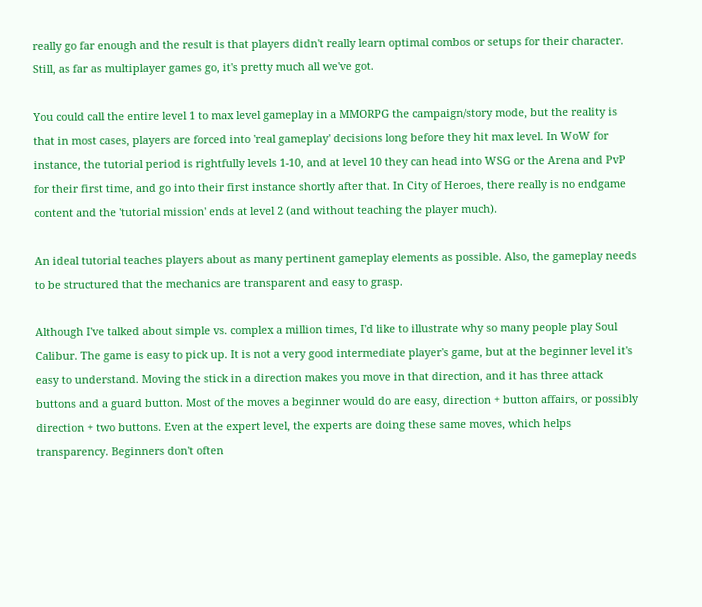really go far enough and the result is that players didn't really learn optimal combos or setups for their character. Still, as far as multiplayer games go, it's pretty much all we've got.

You could call the entire level 1 to max level gameplay in a MMORPG the campaign/story mode, but the reality is that in most cases, players are forced into 'real gameplay' decisions long before they hit max level. In WoW for instance, the tutorial period is rightfully levels 1-10, and at level 10 they can head into WSG or the Arena and PvP for their first time, and go into their first instance shortly after that. In City of Heroes, there really is no endgame content and the 'tutorial mission' ends at level 2 (and without teaching the player much).

An ideal tutorial teaches players about as many pertinent gameplay elements as possible. Also, the gameplay needs to be structured that the mechanics are transparent and easy to grasp.

Although I've talked about simple vs. complex a million times, I'd like to illustrate why so many people play Soul Calibur. The game is easy to pick up. It is not a very good intermediate player's game, but at the beginner level it's easy to understand. Moving the stick in a direction makes you move in that direction, and it has three attack buttons and a guard button. Most of the moves a beginner would do are easy, direction + button affairs, or possibly direction + two buttons. Even at the expert level, the experts are doing these same moves, which helps transparency. Beginners don't often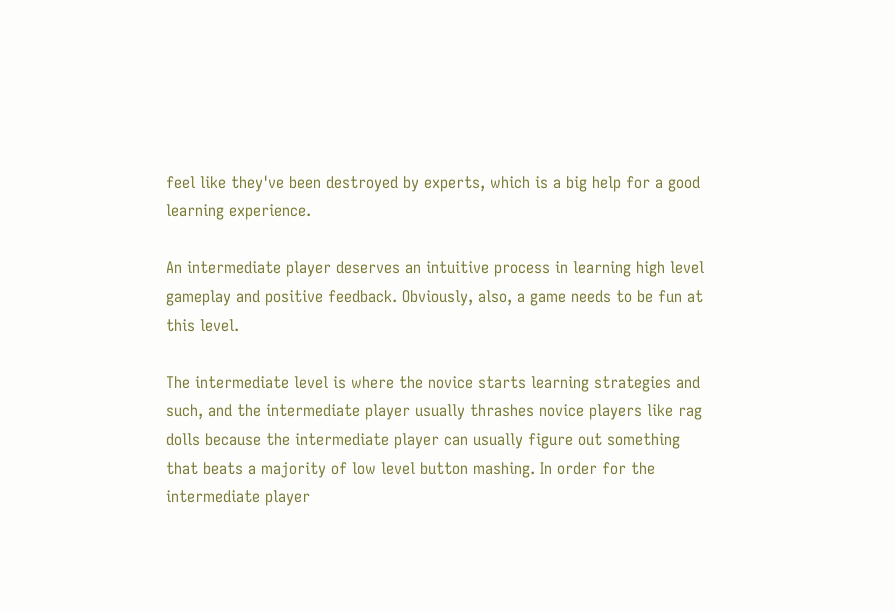feel like they've been destroyed by experts, which is a big help for a good learning experience.

An intermediate player deserves an intuitive process in learning high level gameplay and positive feedback. Obviously, also, a game needs to be fun at this level.

The intermediate level is where the novice starts learning strategies and such, and the intermediate player usually thrashes novice players like rag dolls because the intermediate player can usually figure out something that beats a majority of low level button mashing. In order for the intermediate player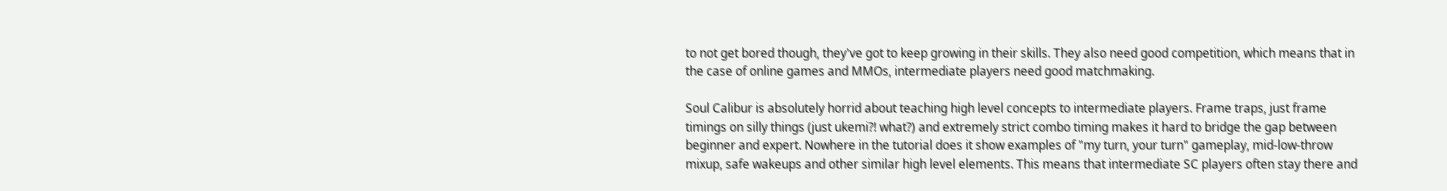to not get bored though, they've got to keep growing in their skills. They also need good competition, which means that in the case of online games and MMOs, intermediate players need good matchmaking.

Soul Calibur is absolutely horrid about teaching high level concepts to intermediate players. Frame traps, just frame timings on silly things (just ukemi?! what?) and extremely strict combo timing makes it hard to bridge the gap between beginner and expert. Nowhere in the tutorial does it show examples of "my turn, your turn" gameplay, mid-low-throw mixup, safe wakeups and other similar high level elements. This means that intermediate SC players often stay there and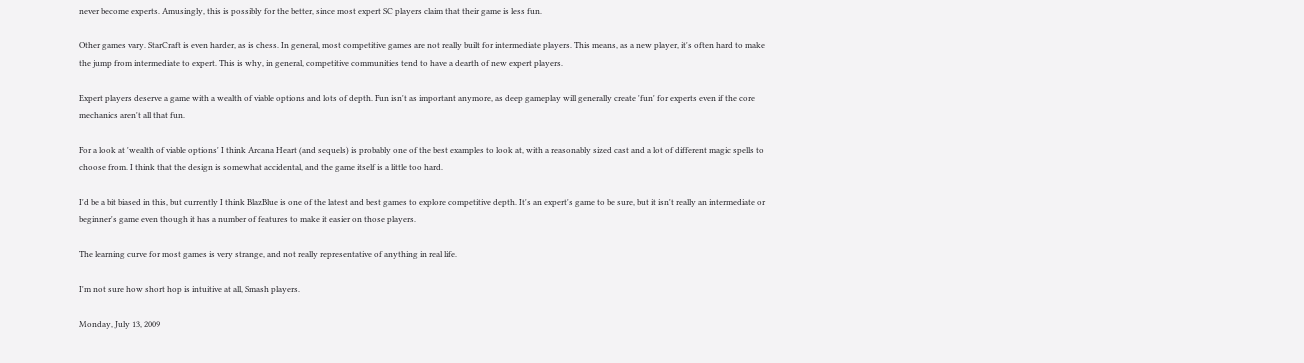never become experts. Amusingly, this is possibly for the better, since most expert SC players claim that their game is less fun.

Other games vary. StarCraft is even harder, as is chess. In general, most competitive games are not really built for intermediate players. This means, as a new player, it's often hard to make the jump from intermediate to expert. This is why, in general, competitive communities tend to have a dearth of new expert players.

Expert players deserve a game with a wealth of viable options and lots of depth. Fun isn't as important anymore, as deep gameplay will generally create 'fun' for experts even if the core mechanics aren't all that fun.

For a look at 'wealth of viable options' I think Arcana Heart (and sequels) is probably one of the best examples to look at, with a reasonably sized cast and a lot of different magic spells to choose from. I think that the design is somewhat accidental, and the game itself is a little too hard.

I'd be a bit biased in this, but currently I think BlazBlue is one of the latest and best games to explore competitive depth. It's an expert's game to be sure, but it isn't really an intermediate or beginner's game even though it has a number of features to make it easier on those players.

The learning curve for most games is very strange, and not really representative of anything in real life.

I'm not sure how short hop is intuitive at all, Smash players.

Monday, July 13, 2009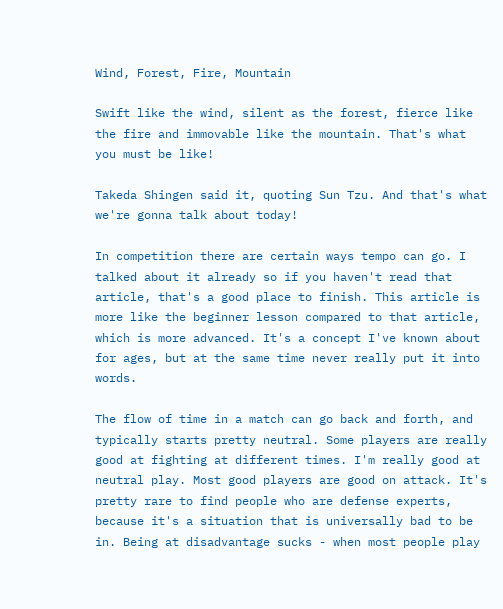Wind, Forest, Fire, Mountain

Swift like the wind, silent as the forest, fierce like the fire and immovable like the mountain. That's what you must be like!

Takeda Shingen said it, quoting Sun Tzu. And that's what we're gonna talk about today!

In competition there are certain ways tempo can go. I talked about it already so if you haven't read that article, that's a good place to finish. This article is more like the beginner lesson compared to that article, which is more advanced. It's a concept I've known about for ages, but at the same time never really put it into words.

The flow of time in a match can go back and forth, and typically starts pretty neutral. Some players are really good at fighting at different times. I'm really good at neutral play. Most good players are good on attack. It's pretty rare to find people who are defense experts, because it's a situation that is universally bad to be in. Being at disadvantage sucks - when most people play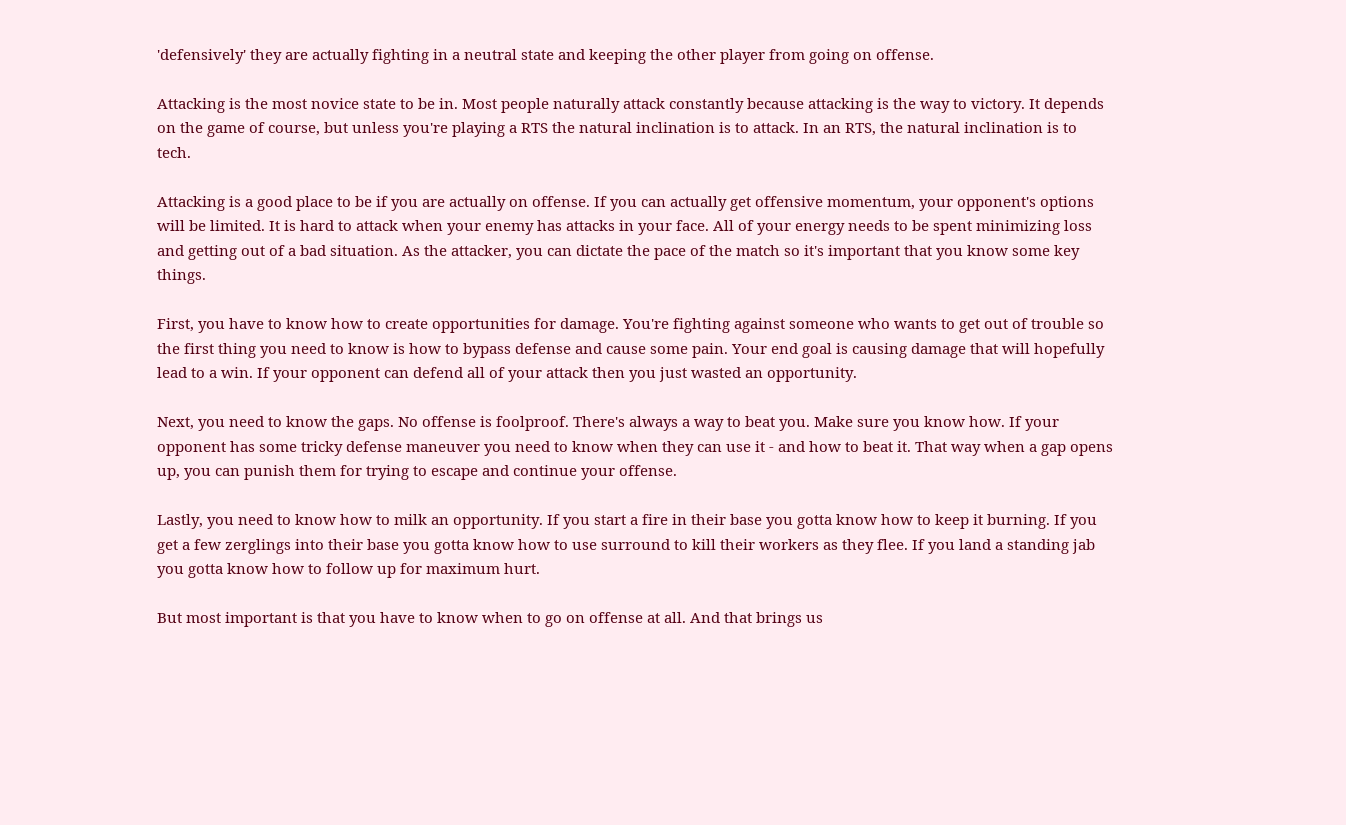'defensively' they are actually fighting in a neutral state and keeping the other player from going on offense.

Attacking is the most novice state to be in. Most people naturally attack constantly because attacking is the way to victory. It depends on the game of course, but unless you're playing a RTS the natural inclination is to attack. In an RTS, the natural inclination is to tech.

Attacking is a good place to be if you are actually on offense. If you can actually get offensive momentum, your opponent's options will be limited. It is hard to attack when your enemy has attacks in your face. All of your energy needs to be spent minimizing loss and getting out of a bad situation. As the attacker, you can dictate the pace of the match so it's important that you know some key things.

First, you have to know how to create opportunities for damage. You're fighting against someone who wants to get out of trouble so the first thing you need to know is how to bypass defense and cause some pain. Your end goal is causing damage that will hopefully lead to a win. If your opponent can defend all of your attack then you just wasted an opportunity.

Next, you need to know the gaps. No offense is foolproof. There's always a way to beat you. Make sure you know how. If your opponent has some tricky defense maneuver you need to know when they can use it - and how to beat it. That way when a gap opens up, you can punish them for trying to escape and continue your offense.

Lastly, you need to know how to milk an opportunity. If you start a fire in their base you gotta know how to keep it burning. If you get a few zerglings into their base you gotta know how to use surround to kill their workers as they flee. If you land a standing jab you gotta know how to follow up for maximum hurt.

But most important is that you have to know when to go on offense at all. And that brings us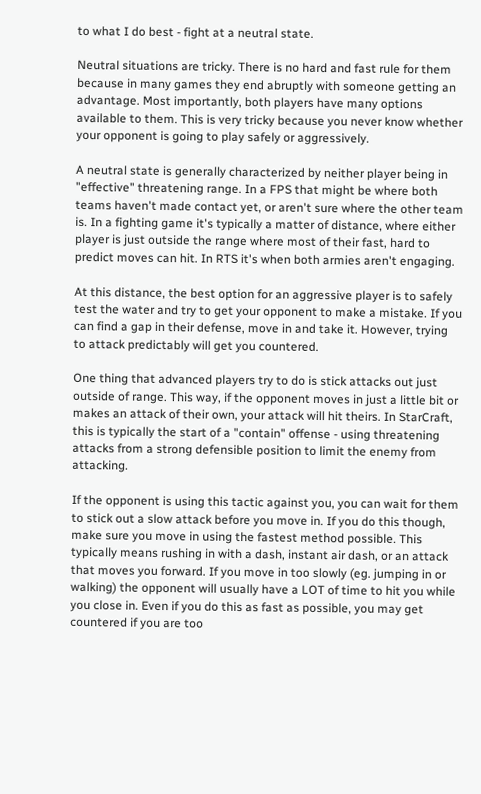to what I do best - fight at a neutral state.

Neutral situations are tricky. There is no hard and fast rule for them because in many games they end abruptly with someone getting an advantage. Most importantly, both players have many options available to them. This is very tricky because you never know whether your opponent is going to play safely or aggressively.

A neutral state is generally characterized by neither player being in "effective" threatening range. In a FPS that might be where both teams haven't made contact yet, or aren't sure where the other team is. In a fighting game it's typically a matter of distance, where either player is just outside the range where most of their fast, hard to predict moves can hit. In RTS it's when both armies aren't engaging.

At this distance, the best option for an aggressive player is to safely test the water and try to get your opponent to make a mistake. If you can find a gap in their defense, move in and take it. However, trying to attack predictably will get you countered.

One thing that advanced players try to do is stick attacks out just outside of range. This way, if the opponent moves in just a little bit or makes an attack of their own, your attack will hit theirs. In StarCraft, this is typically the start of a "contain" offense - using threatening attacks from a strong defensible position to limit the enemy from attacking.

If the opponent is using this tactic against you, you can wait for them to stick out a slow attack before you move in. If you do this though, make sure you move in using the fastest method possible. This typically means rushing in with a dash, instant air dash, or an attack that moves you forward. If you move in too slowly (eg. jumping in or walking) the opponent will usually have a LOT of time to hit you while you close in. Even if you do this as fast as possible, you may get countered if you are too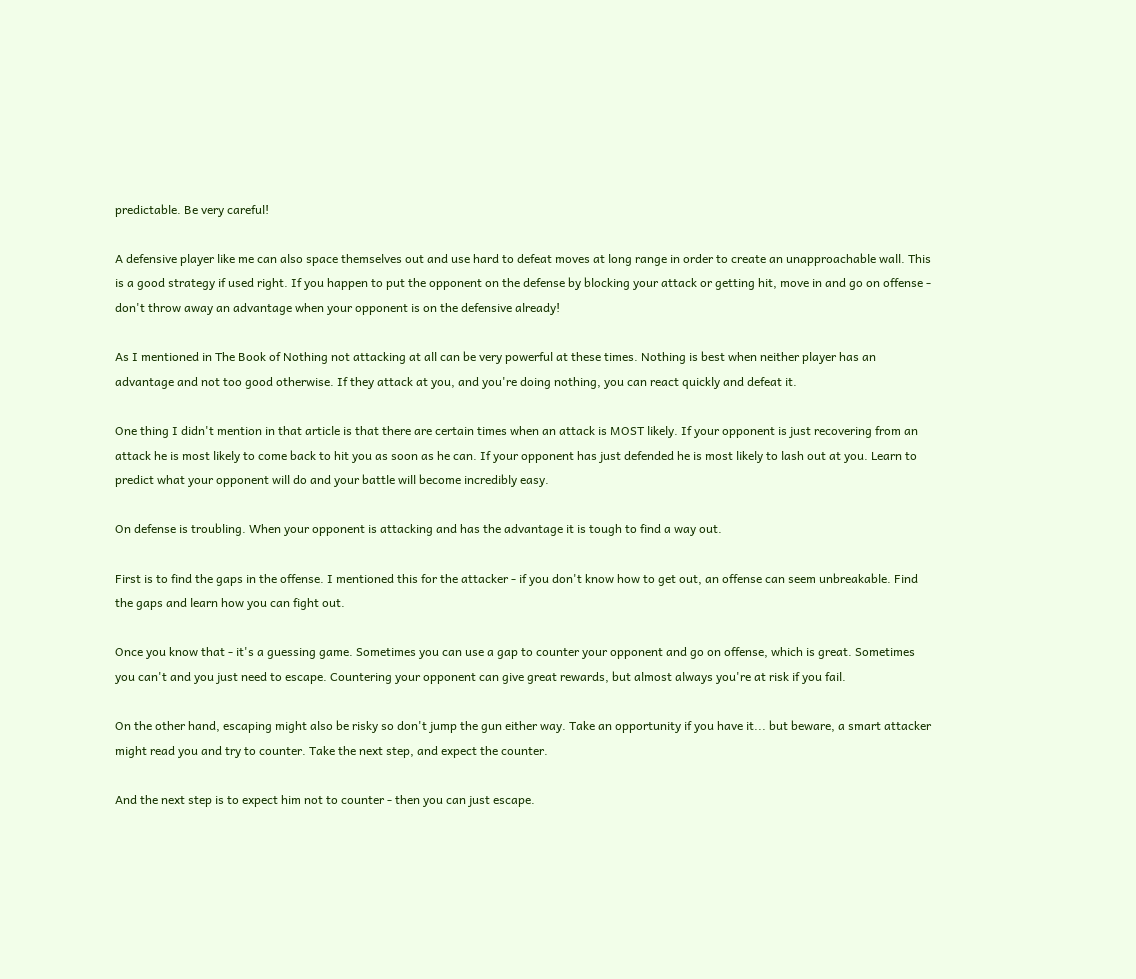predictable. Be very careful!

A defensive player like me can also space themselves out and use hard to defeat moves at long range in order to create an unapproachable wall. This is a good strategy if used right. If you happen to put the opponent on the defense by blocking your attack or getting hit, move in and go on offense - don't throw away an advantage when your opponent is on the defensive already!

As I mentioned in The Book of Nothing not attacking at all can be very powerful at these times. Nothing is best when neither player has an advantage and not too good otherwise. If they attack at you, and you're doing nothing, you can react quickly and defeat it.

One thing I didn't mention in that article is that there are certain times when an attack is MOST likely. If your opponent is just recovering from an attack he is most likely to come back to hit you as soon as he can. If your opponent has just defended he is most likely to lash out at you. Learn to predict what your opponent will do and your battle will become incredibly easy.

On defense is troubling. When your opponent is attacking and has the advantage it is tough to find a way out.

First is to find the gaps in the offense. I mentioned this for the attacker - if you don't know how to get out, an offense can seem unbreakable. Find the gaps and learn how you can fight out.

Once you know that - it's a guessing game. Sometimes you can use a gap to counter your opponent and go on offense, which is great. Sometimes you can't and you just need to escape. Countering your opponent can give great rewards, but almost always you're at risk if you fail.

On the other hand, escaping might also be risky so don't jump the gun either way. Take an opportunity if you have it... but beware, a smart attacker might read you and try to counter. Take the next step, and expect the counter.

And the next step is to expect him not to counter - then you can just escape.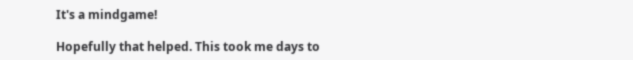It's a mindgame!

Hopefully that helped. This took me days to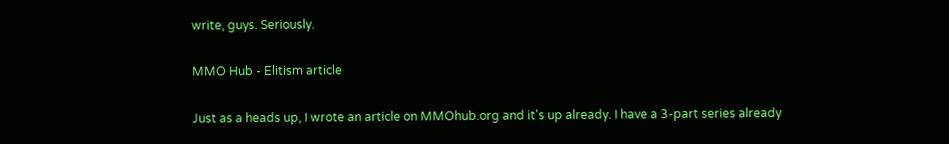write, guys. Seriously.

MMO Hub - Elitism article

Just as a heads up, I wrote an article on MMOhub.org and it's up already. I have a 3-part series already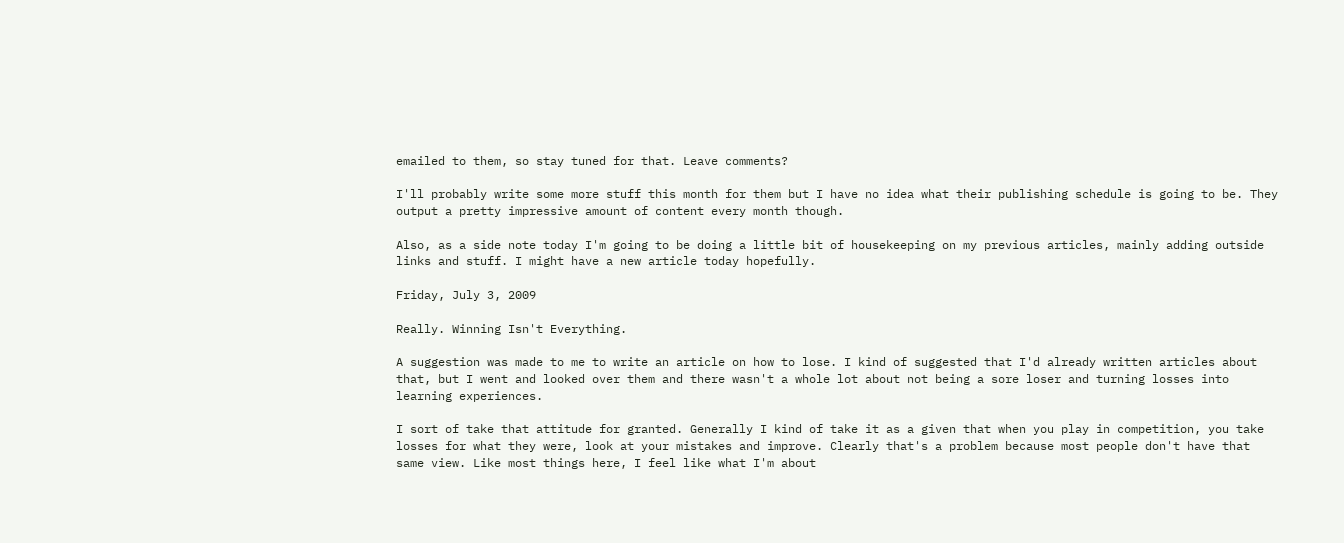emailed to them, so stay tuned for that. Leave comments?

I'll probably write some more stuff this month for them but I have no idea what their publishing schedule is going to be. They output a pretty impressive amount of content every month though.

Also, as a side note today I'm going to be doing a little bit of housekeeping on my previous articles, mainly adding outside links and stuff. I might have a new article today hopefully.

Friday, July 3, 2009

Really. Winning Isn't Everything.

A suggestion was made to me to write an article on how to lose. I kind of suggested that I'd already written articles about that, but I went and looked over them and there wasn't a whole lot about not being a sore loser and turning losses into learning experiences.

I sort of take that attitude for granted. Generally I kind of take it as a given that when you play in competition, you take losses for what they were, look at your mistakes and improve. Clearly that's a problem because most people don't have that same view. Like most things here, I feel like what I'm about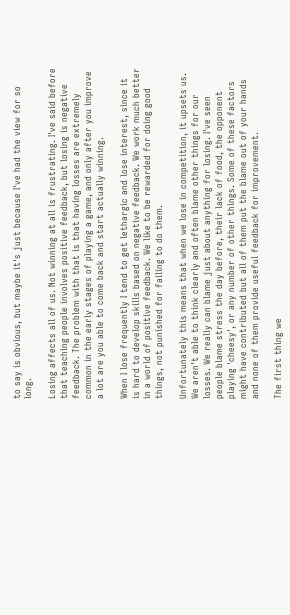to say is obvious, but maybe it's just because I've had the view for so long.

Losing affects all of us. Not winning at all is frustrating. I've said before that teaching people involves positive feedback, but losing is negative feedback. The problem with that is that having losses are extremely common in the early stages of playing a game, and only after you improve a lot are you able to come back and start actually winning.

When I lose frequently I tend to get lethargic and lose interest, since it is hard to develop skills based on negative feedback. We work much better in a world of positive feedback. We like to be rewarded for doing good things, not punished for failing to do them.

Unfortunately this means that when we lose in competition, it upsets us. We aren't able to think clearly and often blame other things for our losses. We really can blame just about anything for losing. I've seen people blame stress the day before, their lack of food, the opponent playing 'cheesy', or any number of other things. Some of these factors might have contributed but all of them put the blame out of your hands and none of them provide useful feedback for improvement.

The first thing we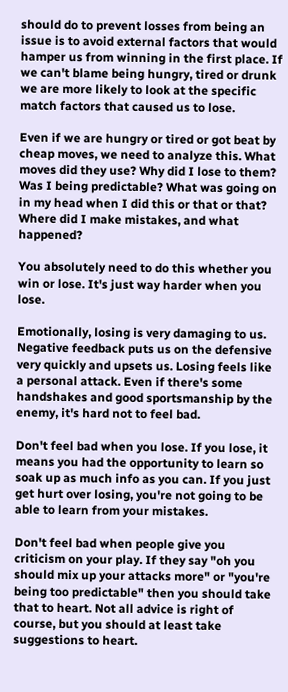should do to prevent losses from being an issue is to avoid external factors that would hamper us from winning in the first place. If we can't blame being hungry, tired or drunk we are more likely to look at the specific match factors that caused us to lose.

Even if we are hungry or tired or got beat by cheap moves, we need to analyze this. What moves did they use? Why did I lose to them? Was I being predictable? What was going on in my head when I did this or that or that? Where did I make mistakes, and what happened?

You absolutely need to do this whether you win or lose. It's just way harder when you lose.

Emotionally, losing is very damaging to us. Negative feedback puts us on the defensive very quickly and upsets us. Losing feels like a personal attack. Even if there's some handshakes and good sportsmanship by the enemy, it's hard not to feel bad.

Don't feel bad when you lose. If you lose, it means you had the opportunity to learn so soak up as much info as you can. If you just get hurt over losing, you're not going to be able to learn from your mistakes.

Don't feel bad when people give you criticism on your play. If they say "oh you should mix up your attacks more" or "you're being too predictable" then you should take that to heart. Not all advice is right of course, but you should at least take suggestions to heart.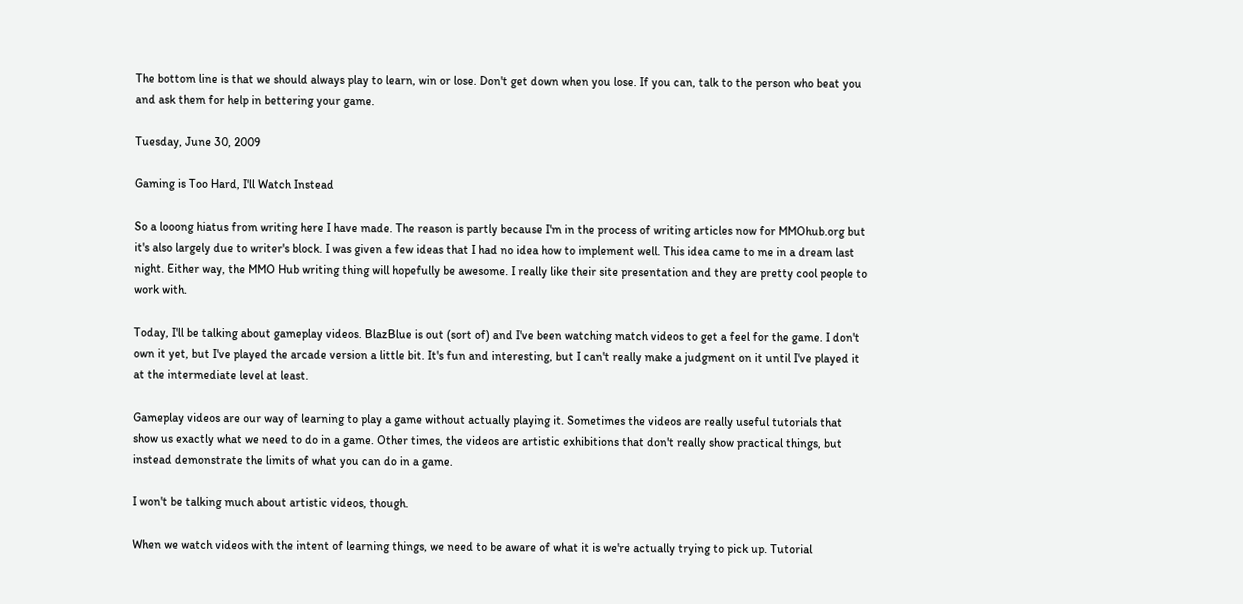The bottom line is that we should always play to learn, win or lose. Don't get down when you lose. If you can, talk to the person who beat you and ask them for help in bettering your game.

Tuesday, June 30, 2009

Gaming is Too Hard, I'll Watch Instead

So a looong hiatus from writing here I have made. The reason is partly because I'm in the process of writing articles now for MMOhub.org but it's also largely due to writer's block. I was given a few ideas that I had no idea how to implement well. This idea came to me in a dream last night. Either way, the MMO Hub writing thing will hopefully be awesome. I really like their site presentation and they are pretty cool people to work with.

Today, I'll be talking about gameplay videos. BlazBlue is out (sort of) and I've been watching match videos to get a feel for the game. I don't own it yet, but I've played the arcade version a little bit. It's fun and interesting, but I can't really make a judgment on it until I've played it at the intermediate level at least.

Gameplay videos are our way of learning to play a game without actually playing it. Sometimes the videos are really useful tutorials that show us exactly what we need to do in a game. Other times, the videos are artistic exhibitions that don't really show practical things, but instead demonstrate the limits of what you can do in a game.

I won't be talking much about artistic videos, though.

When we watch videos with the intent of learning things, we need to be aware of what it is we're actually trying to pick up. Tutorial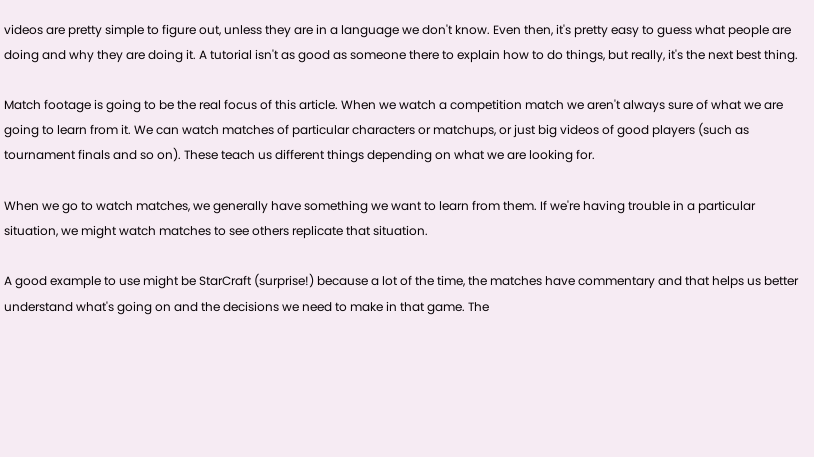videos are pretty simple to figure out, unless they are in a language we don't know. Even then, it's pretty easy to guess what people are doing and why they are doing it. A tutorial isn't as good as someone there to explain how to do things, but really, it's the next best thing.

Match footage is going to be the real focus of this article. When we watch a competition match we aren't always sure of what we are going to learn from it. We can watch matches of particular characters or matchups, or just big videos of good players (such as tournament finals and so on). These teach us different things depending on what we are looking for.

When we go to watch matches, we generally have something we want to learn from them. If we're having trouble in a particular situation, we might watch matches to see others replicate that situation.

A good example to use might be StarCraft (surprise!) because a lot of the time, the matches have commentary and that helps us better understand what's going on and the decisions we need to make in that game. The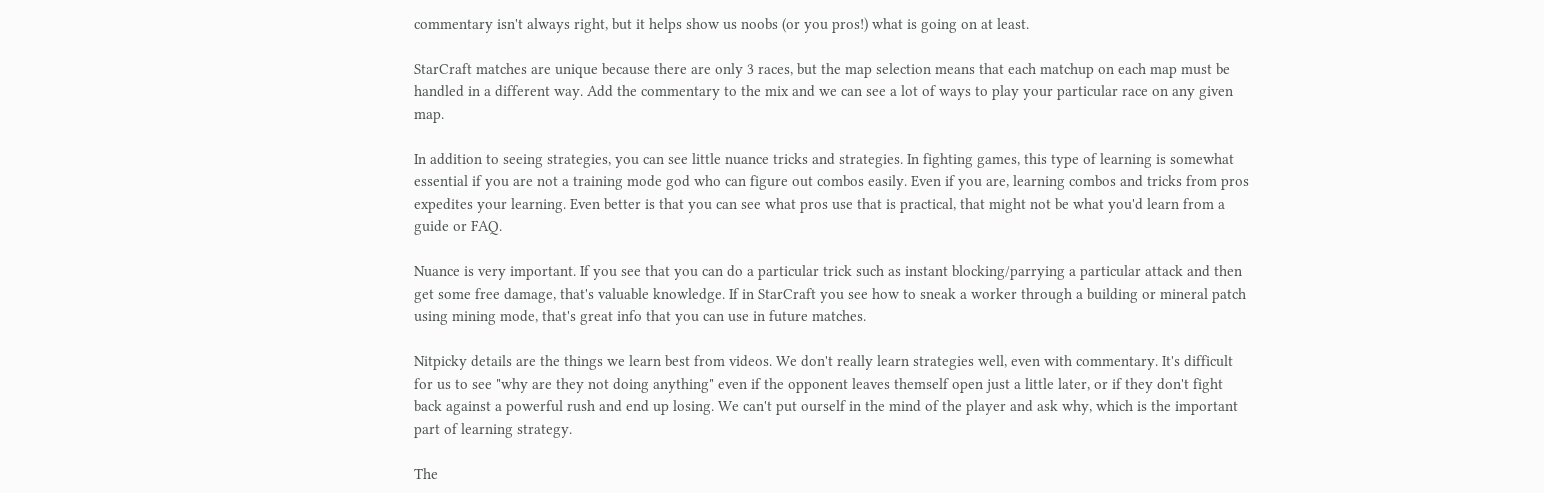commentary isn't always right, but it helps show us noobs (or you pros!) what is going on at least.

StarCraft matches are unique because there are only 3 races, but the map selection means that each matchup on each map must be handled in a different way. Add the commentary to the mix and we can see a lot of ways to play your particular race on any given map.

In addition to seeing strategies, you can see little nuance tricks and strategies. In fighting games, this type of learning is somewhat essential if you are not a training mode god who can figure out combos easily. Even if you are, learning combos and tricks from pros expedites your learning. Even better is that you can see what pros use that is practical, that might not be what you'd learn from a guide or FAQ.

Nuance is very important. If you see that you can do a particular trick such as instant blocking/parrying a particular attack and then get some free damage, that's valuable knowledge. If in StarCraft you see how to sneak a worker through a building or mineral patch using mining mode, that's great info that you can use in future matches.

Nitpicky details are the things we learn best from videos. We don't really learn strategies well, even with commentary. It's difficult for us to see "why are they not doing anything" even if the opponent leaves themself open just a little later, or if they don't fight back against a powerful rush and end up losing. We can't put ourself in the mind of the player and ask why, which is the important part of learning strategy.

The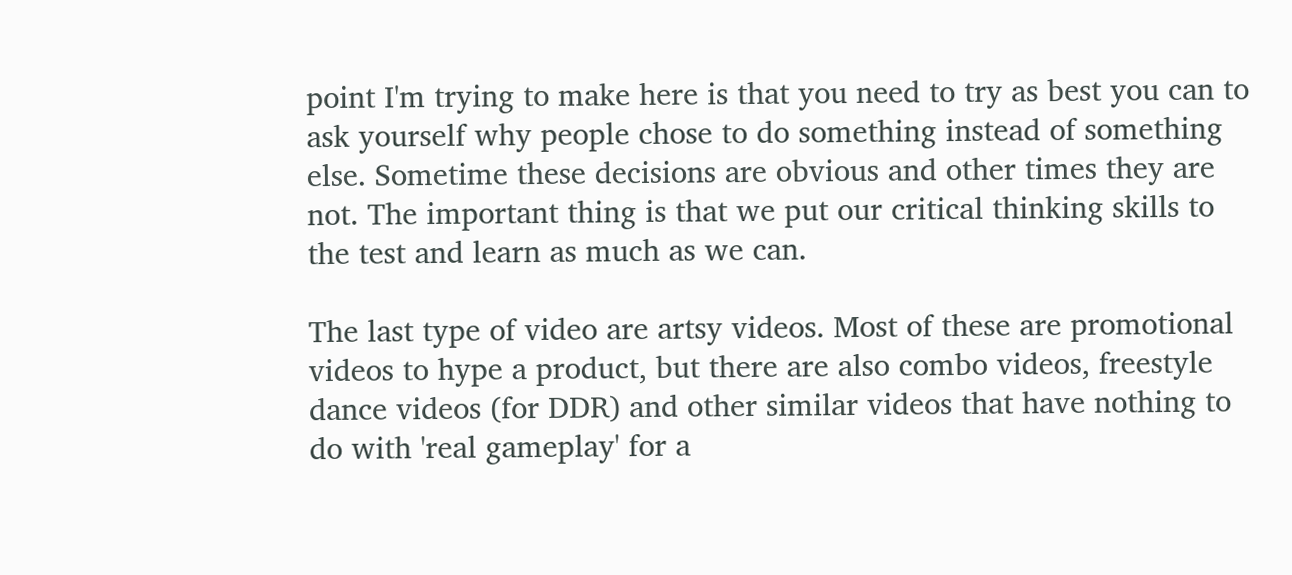point I'm trying to make here is that you need to try as best you can to ask yourself why people chose to do something instead of something else. Sometime these decisions are obvious and other times they are not. The important thing is that we put our critical thinking skills to the test and learn as much as we can.

The last type of video are artsy videos. Most of these are promotional videos to hype a product, but there are also combo videos, freestyle dance videos (for DDR) and other similar videos that have nothing to do with 'real gameplay' for a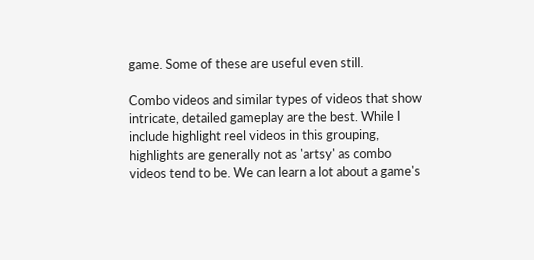game. Some of these are useful even still.

Combo videos and similar types of videos that show intricate, detailed gameplay are the best. While I include highlight reel videos in this grouping, highlights are generally not as 'artsy' as combo videos tend to be. We can learn a lot about a game's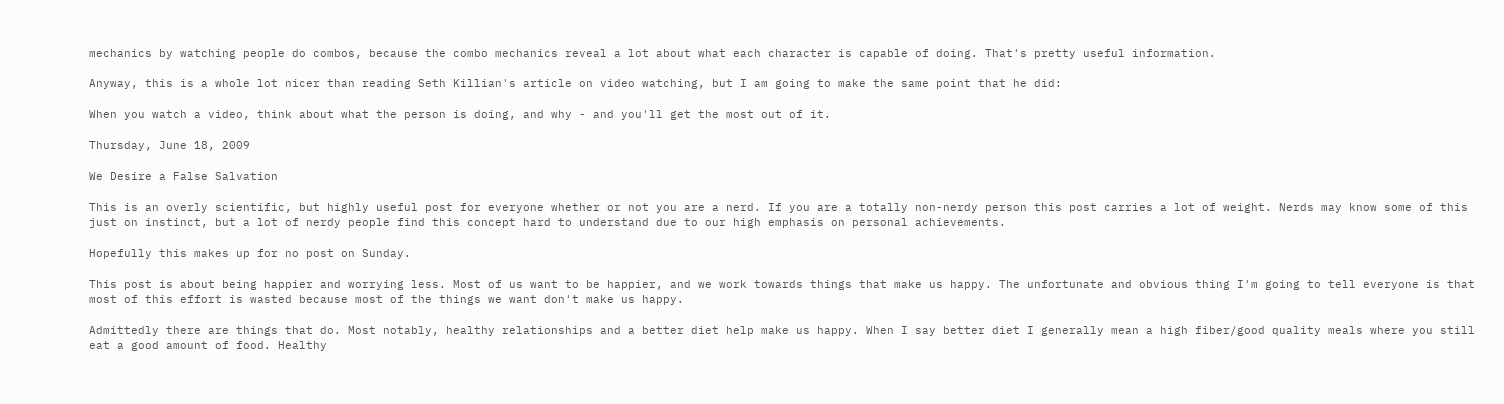mechanics by watching people do combos, because the combo mechanics reveal a lot about what each character is capable of doing. That's pretty useful information.

Anyway, this is a whole lot nicer than reading Seth Killian's article on video watching, but I am going to make the same point that he did:

When you watch a video, think about what the person is doing, and why - and you'll get the most out of it.

Thursday, June 18, 2009

We Desire a False Salvation

This is an overly scientific, but highly useful post for everyone whether or not you are a nerd. If you are a totally non-nerdy person this post carries a lot of weight. Nerds may know some of this just on instinct, but a lot of nerdy people find this concept hard to understand due to our high emphasis on personal achievements.

Hopefully this makes up for no post on Sunday.

This post is about being happier and worrying less. Most of us want to be happier, and we work towards things that make us happy. The unfortunate and obvious thing I'm going to tell everyone is that most of this effort is wasted because most of the things we want don't make us happy.

Admittedly there are things that do. Most notably, healthy relationships and a better diet help make us happy. When I say better diet I generally mean a high fiber/good quality meals where you still eat a good amount of food. Healthy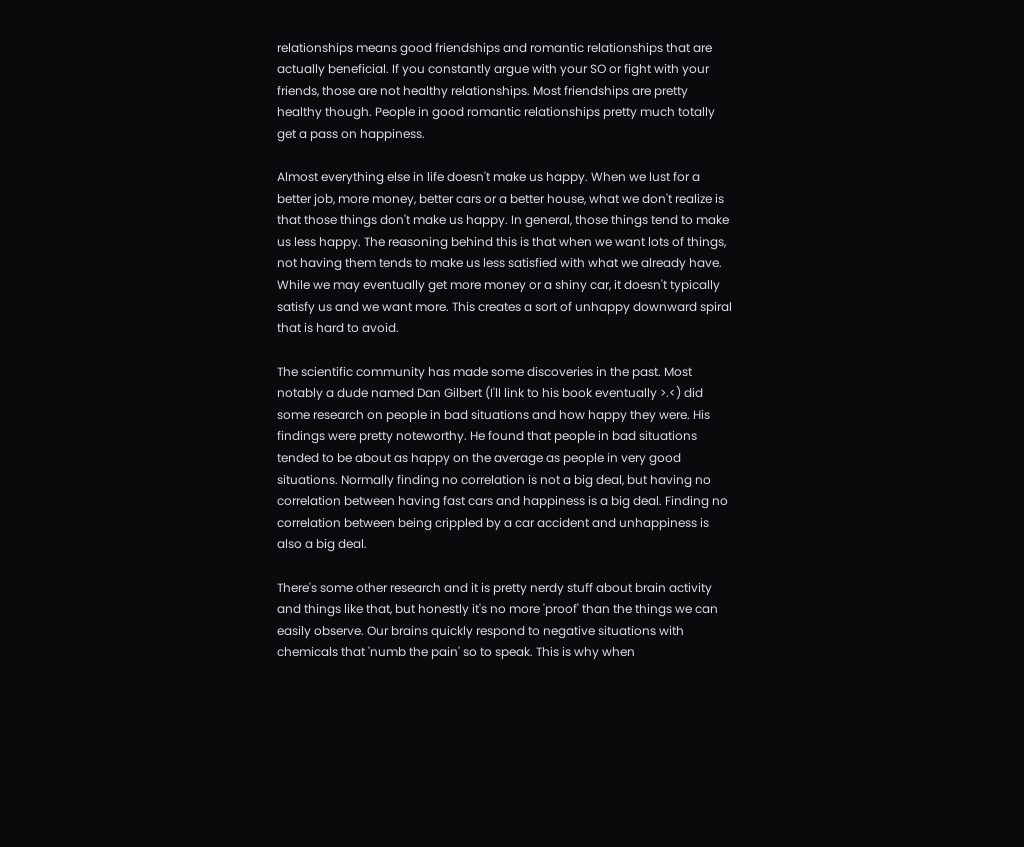relationships means good friendships and romantic relationships that are actually beneficial. If you constantly argue with your SO or fight with your friends, those are not healthy relationships. Most friendships are pretty healthy though. People in good romantic relationships pretty much totally get a pass on happiness.

Almost everything else in life doesn't make us happy. When we lust for a better job, more money, better cars or a better house, what we don't realize is that those things don't make us happy. In general, those things tend to make us less happy. The reasoning behind this is that when we want lots of things, not having them tends to make us less satisfied with what we already have. While we may eventually get more money or a shiny car, it doesn't typically satisfy us and we want more. This creates a sort of unhappy downward spiral that is hard to avoid.

The scientific community has made some discoveries in the past. Most notably a dude named Dan Gilbert (I'll link to his book eventually >.<) did some research on people in bad situations and how happy they were. His findings were pretty noteworthy. He found that people in bad situations tended to be about as happy on the average as people in very good situations. Normally finding no correlation is not a big deal, but having no correlation between having fast cars and happiness is a big deal. Finding no correlation between being crippled by a car accident and unhappiness is also a big deal.

There's some other research and it is pretty nerdy stuff about brain activity and things like that, but honestly it's no more 'proof' than the things we can easily observe. Our brains quickly respond to negative situations with chemicals that 'numb the pain' so to speak. This is why when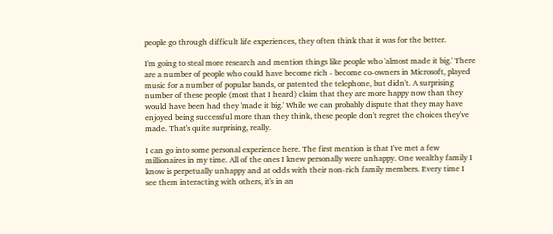people go through difficult life experiences, they often think that it was for the better.

I'm going to steal more research and mention things like people who 'almost made it big.' There are a number of people who could have become rich - become co-owners in Microsoft, played music for a number of popular bands, or patented the telephone, but didn't. A surprising number of these people (most that I heard) claim that they are more happy now than they would have been had they 'made it big.' While we can probably dispute that they may have enjoyed being successful more than they think, these people don't regret the choices they've made. That's quite surprising, really.

I can go into some personal experience here. The first mention is that I've met a few millionaires in my time. All of the ones I knew personally were unhappy. One wealthy family I know is perpetually unhappy and at odds with their non-rich family members. Every time I see them interacting with others, it's in an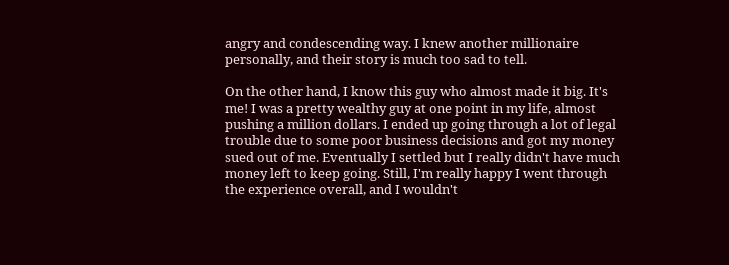angry and condescending way. I knew another millionaire personally, and their story is much too sad to tell.

On the other hand, I know this guy who almost made it big. It's me! I was a pretty wealthy guy at one point in my life, almost pushing a million dollars. I ended up going through a lot of legal trouble due to some poor business decisions and got my money sued out of me. Eventually I settled but I really didn't have much money left to keep going. Still, I'm really happy I went through the experience overall, and I wouldn't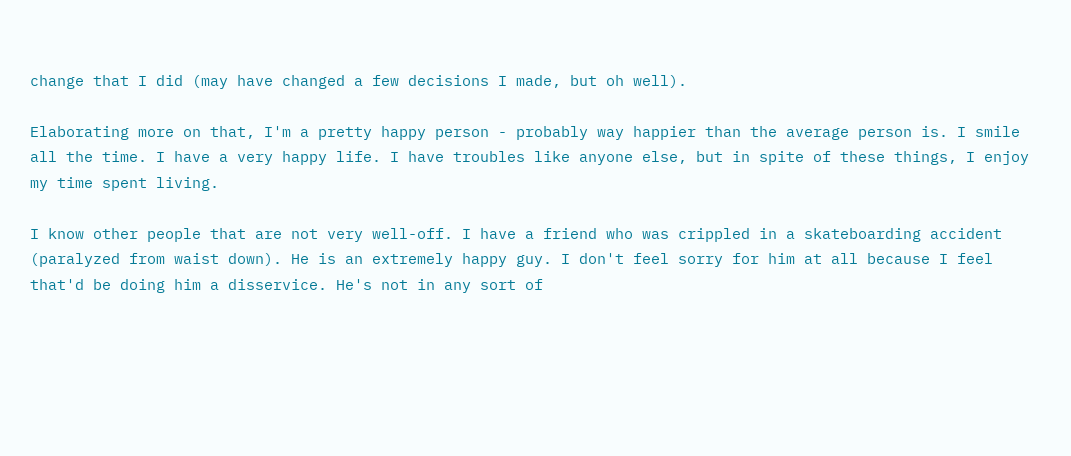change that I did (may have changed a few decisions I made, but oh well).

Elaborating more on that, I'm a pretty happy person - probably way happier than the average person is. I smile all the time. I have a very happy life. I have troubles like anyone else, but in spite of these things, I enjoy my time spent living.

I know other people that are not very well-off. I have a friend who was crippled in a skateboarding accident (paralyzed from waist down). He is an extremely happy guy. I don't feel sorry for him at all because I feel that'd be doing him a disservice. He's not in any sort of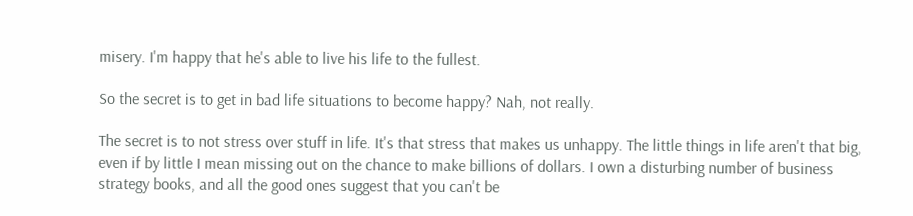misery. I'm happy that he's able to live his life to the fullest.

So the secret is to get in bad life situations to become happy? Nah, not really.

The secret is to not stress over stuff in life. It's that stress that makes us unhappy. The little things in life aren't that big, even if by little I mean missing out on the chance to make billions of dollars. I own a disturbing number of business strategy books, and all the good ones suggest that you can't be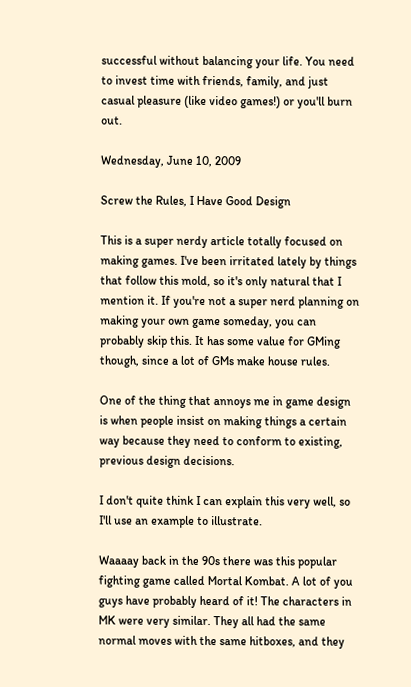successful without balancing your life. You need to invest time with friends, family, and just casual pleasure (like video games!) or you'll burn out.

Wednesday, June 10, 2009

Screw the Rules, I Have Good Design

This is a super nerdy article totally focused on making games. I've been irritated lately by things that follow this mold, so it's only natural that I mention it. If you're not a super nerd planning on making your own game someday, you can probably skip this. It has some value for GMing though, since a lot of GMs make house rules.

One of the thing that annoys me in game design is when people insist on making things a certain way because they need to conform to existing, previous design decisions.

I don't quite think I can explain this very well, so I'll use an example to illustrate.

Waaaay back in the 90s there was this popular fighting game called Mortal Kombat. A lot of you guys have probably heard of it! The characters in MK were very similar. They all had the same normal moves with the same hitboxes, and they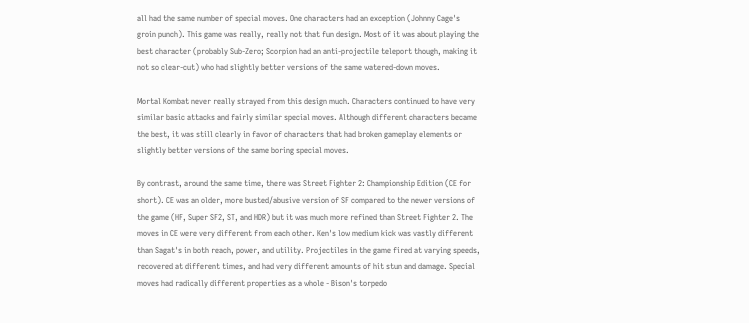all had the same number of special moves. One characters had an exception (Johnny Cage's groin punch). This game was really, really not that fun design. Most of it was about playing the best character (probably Sub-Zero; Scorpion had an anti-projectile teleport though, making it not so clear-cut) who had slightly better versions of the same watered-down moves.

Mortal Kombat never really strayed from this design much. Characters continued to have very similar basic attacks and fairly similar special moves. Although different characters became the best, it was still clearly in favor of characters that had broken gameplay elements or slightly better versions of the same boring special moves.

By contrast, around the same time, there was Street Fighter 2: Championship Edition (CE for short). CE was an older, more busted/abusive version of SF compared to the newer versions of the game (HF, Super SF2, ST, and HDR) but it was much more refined than Street Fighter 2. The moves in CE were very different from each other. Ken's low medium kick was vastly different than Sagat's in both reach, power, and utility. Projectiles in the game fired at varying speeds, recovered at different times, and had very different amounts of hit stun and damage. Special moves had radically different properties as a whole - Bison's torpedo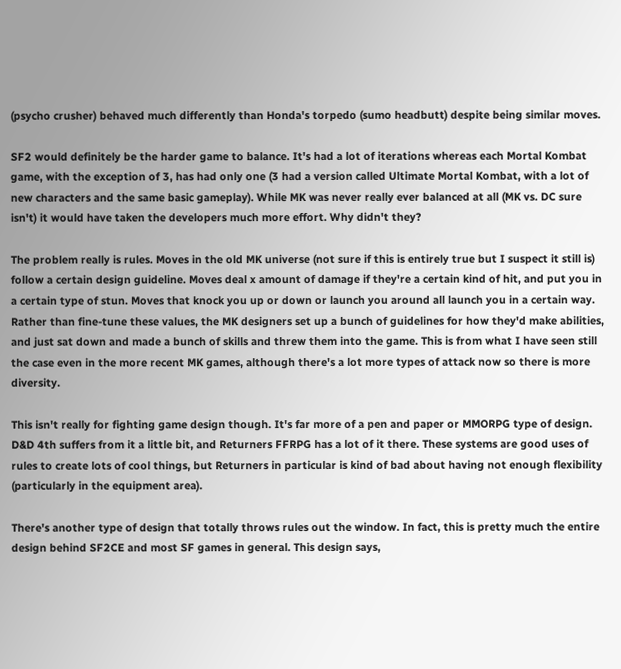(psycho crusher) behaved much differently than Honda's torpedo (sumo headbutt) despite being similar moves.

SF2 would definitely be the harder game to balance. It's had a lot of iterations whereas each Mortal Kombat game, with the exception of 3, has had only one (3 had a version called Ultimate Mortal Kombat, with a lot of new characters and the same basic gameplay). While MK was never really ever balanced at all (MK vs. DC sure isn't) it would have taken the developers much more effort. Why didn't they?

The problem really is rules. Moves in the old MK universe (not sure if this is entirely true but I suspect it still is) follow a certain design guideline. Moves deal x amount of damage if they're a certain kind of hit, and put you in a certain type of stun. Moves that knock you up or down or launch you around all launch you in a certain way. Rather than fine-tune these values, the MK designers set up a bunch of guidelines for how they'd make abilities, and just sat down and made a bunch of skills and threw them into the game. This is from what I have seen still the case even in the more recent MK games, although there's a lot more types of attack now so there is more diversity.

This isn't really for fighting game design though. It's far more of a pen and paper or MMORPG type of design. D&D 4th suffers from it a little bit, and Returners FFRPG has a lot of it there. These systems are good uses of rules to create lots of cool things, but Returners in particular is kind of bad about having not enough flexibility (particularly in the equipment area).

There's another type of design that totally throws rules out the window. In fact, this is pretty much the entire design behind SF2CE and most SF games in general. This design says,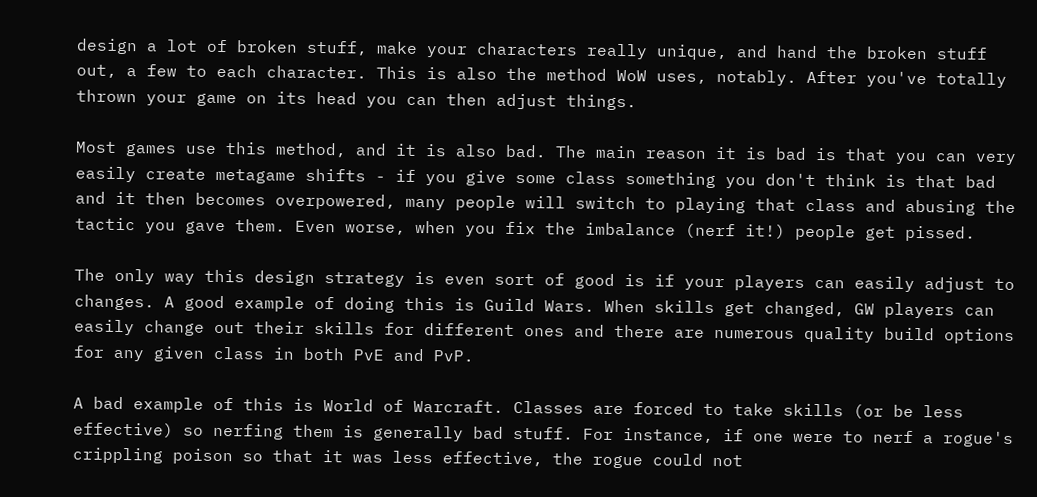design a lot of broken stuff, make your characters really unique, and hand the broken stuff out, a few to each character. This is also the method WoW uses, notably. After you've totally thrown your game on its head you can then adjust things.

Most games use this method, and it is also bad. The main reason it is bad is that you can very easily create metagame shifts - if you give some class something you don't think is that bad and it then becomes overpowered, many people will switch to playing that class and abusing the tactic you gave them. Even worse, when you fix the imbalance (nerf it!) people get pissed.

The only way this design strategy is even sort of good is if your players can easily adjust to changes. A good example of doing this is Guild Wars. When skills get changed, GW players can easily change out their skills for different ones and there are numerous quality build options for any given class in both PvE and PvP.

A bad example of this is World of Warcraft. Classes are forced to take skills (or be less effective) so nerfing them is generally bad stuff. For instance, if one were to nerf a rogue's crippling poison so that it was less effective, the rogue could not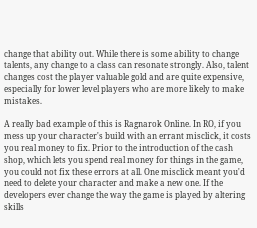change that ability out. While there is some ability to change talents, any change to a class can resonate strongly. Also, talent changes cost the player valuable gold and are quite expensive, especially for lower level players who are more likely to make mistakes.

A really bad example of this is Ragnarok Online. In RO, if you mess up your character's build with an errant misclick, it costs you real money to fix. Prior to the introduction of the cash shop, which lets you spend real money for things in the game, you could not fix these errors at all. One misclick meant you'd need to delete your character and make a new one. If the developers ever change the way the game is played by altering skills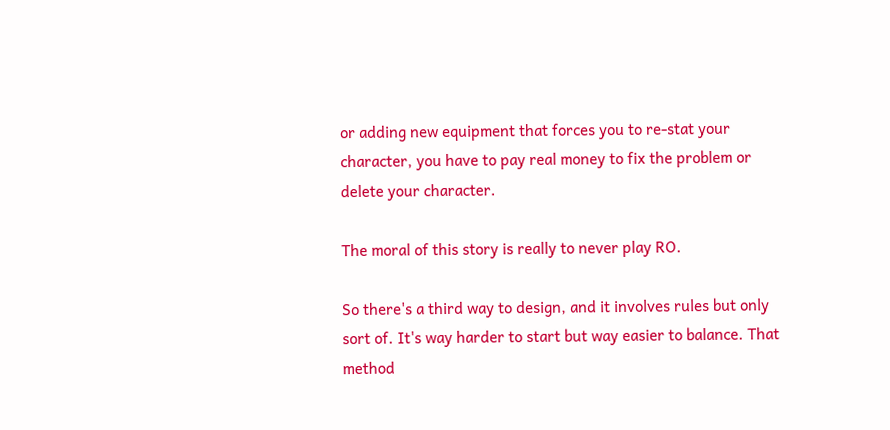or adding new equipment that forces you to re-stat your character, you have to pay real money to fix the problem or delete your character.

The moral of this story is really to never play RO.

So there's a third way to design, and it involves rules but only sort of. It's way harder to start but way easier to balance. That method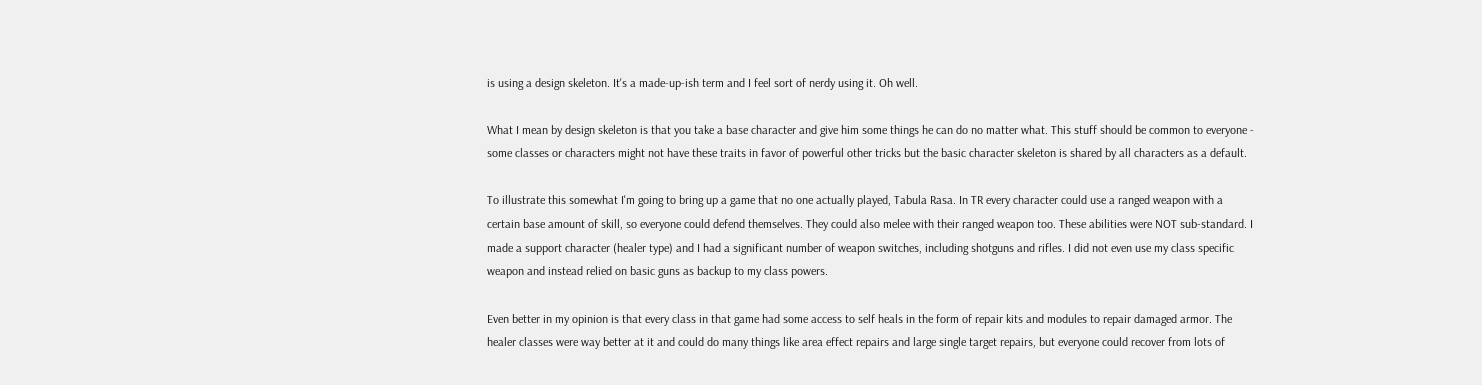is using a design skeleton. It's a made-up-ish term and I feel sort of nerdy using it. Oh well.

What I mean by design skeleton is that you take a base character and give him some things he can do no matter what. This stuff should be common to everyone - some classes or characters might not have these traits in favor of powerful other tricks but the basic character skeleton is shared by all characters as a default.

To illustrate this somewhat I'm going to bring up a game that no one actually played, Tabula Rasa. In TR every character could use a ranged weapon with a certain base amount of skill, so everyone could defend themselves. They could also melee with their ranged weapon too. These abilities were NOT sub-standard. I made a support character (healer type) and I had a significant number of weapon switches, including shotguns and rifles. I did not even use my class specific weapon and instead relied on basic guns as backup to my class powers.

Even better in my opinion is that every class in that game had some access to self heals in the form of repair kits and modules to repair damaged armor. The healer classes were way better at it and could do many things like area effect repairs and large single target repairs, but everyone could recover from lots of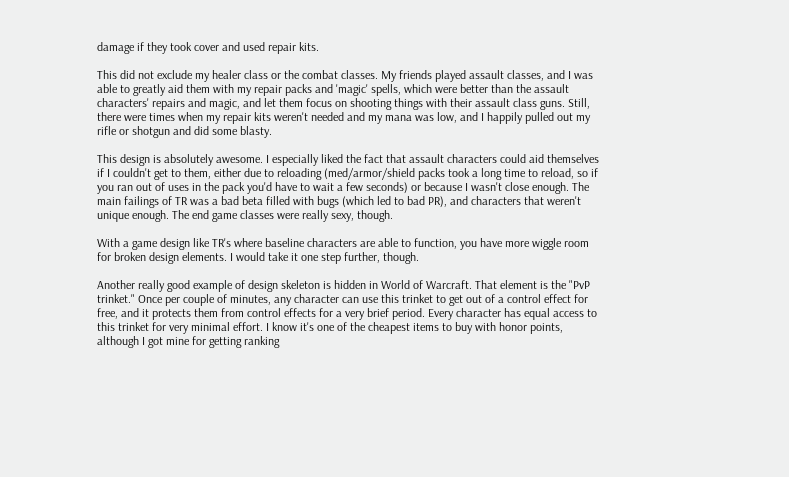damage if they took cover and used repair kits.

This did not exclude my healer class or the combat classes. My friends played assault classes, and I was able to greatly aid them with my repair packs and 'magic' spells, which were better than the assault characters' repairs and magic, and let them focus on shooting things with their assault class guns. Still, there were times when my repair kits weren't needed and my mana was low, and I happily pulled out my rifle or shotgun and did some blasty.

This design is absolutely awesome. I especially liked the fact that assault characters could aid themselves if I couldn't get to them, either due to reloading (med/armor/shield packs took a long time to reload, so if you ran out of uses in the pack you'd have to wait a few seconds) or because I wasn't close enough. The main failings of TR was a bad beta filled with bugs (which led to bad PR), and characters that weren't unique enough. The end game classes were really sexy, though.

With a game design like TR's where baseline characters are able to function, you have more wiggle room for broken design elements. I would take it one step further, though.

Another really good example of design skeleton is hidden in World of Warcraft. That element is the "PvP trinket." Once per couple of minutes, any character can use this trinket to get out of a control effect for free, and it protects them from control effects for a very brief period. Every character has equal access to this trinket for very minimal effort. I know it's one of the cheapest items to buy with honor points, although I got mine for getting ranking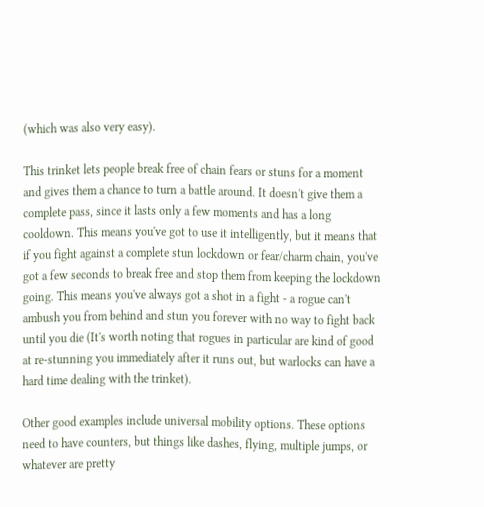(which was also very easy).

This trinket lets people break free of chain fears or stuns for a moment and gives them a chance to turn a battle around. It doesn't give them a complete pass, since it lasts only a few moments and has a long cooldown. This means you've got to use it intelligently, but it means that if you fight against a complete stun lockdown or fear/charm chain, you've got a few seconds to break free and stop them from keeping the lockdown going. This means you've always got a shot in a fight - a rogue can't ambush you from behind and stun you forever with no way to fight back until you die (It's worth noting that rogues in particular are kind of good at re-stunning you immediately after it runs out, but warlocks can have a hard time dealing with the trinket).

Other good examples include universal mobility options. These options need to have counters, but things like dashes, flying, multiple jumps, or whatever are pretty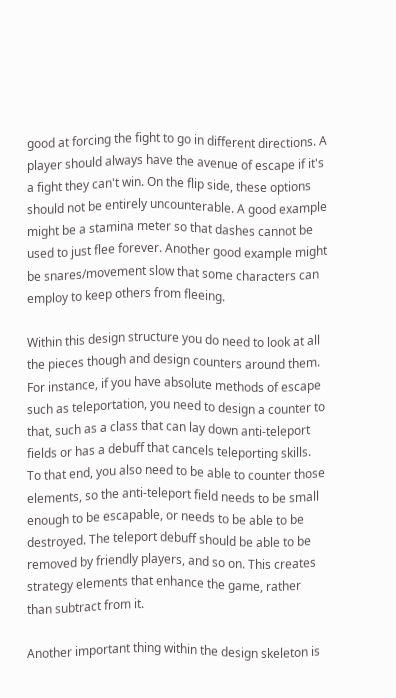good at forcing the fight to go in different directions. A player should always have the avenue of escape if it's a fight they can't win. On the flip side, these options should not be entirely uncounterable. A good example might be a stamina meter so that dashes cannot be used to just flee forever. Another good example might be snares/movement slow that some characters can employ to keep others from fleeing.

Within this design structure you do need to look at all the pieces though and design counters around them. For instance, if you have absolute methods of escape such as teleportation, you need to design a counter to that, such as a class that can lay down anti-teleport fields or has a debuff that cancels teleporting skills. To that end, you also need to be able to counter those elements, so the anti-teleport field needs to be small enough to be escapable, or needs to be able to be destroyed. The teleport debuff should be able to be removed by friendly players, and so on. This creates strategy elements that enhance the game, rather than subtract from it.

Another important thing within the design skeleton is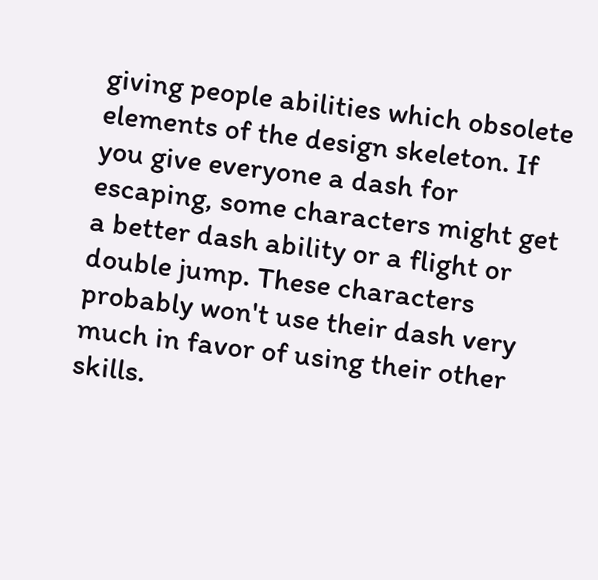giving people abilities which obsolete elements of the design skeleton. If you give everyone a dash for escaping, some characters might get a better dash ability or a flight or double jump. These characters probably won't use their dash very much in favor of using their other skills.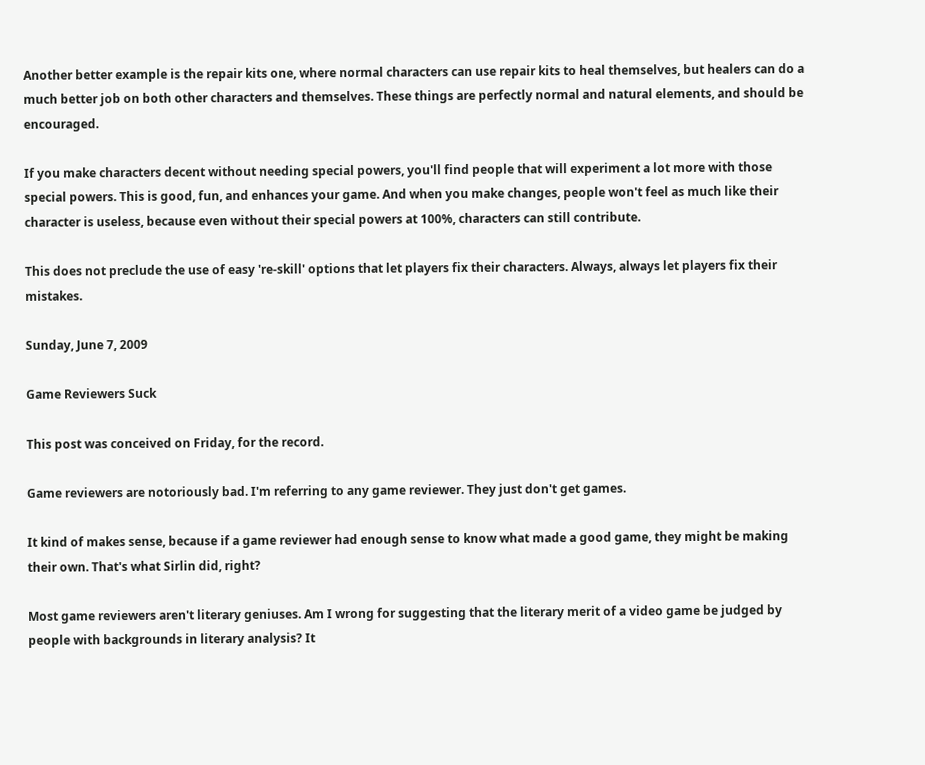Another better example is the repair kits one, where normal characters can use repair kits to heal themselves, but healers can do a much better job on both other characters and themselves. These things are perfectly normal and natural elements, and should be encouraged.

If you make characters decent without needing special powers, you'll find people that will experiment a lot more with those special powers. This is good, fun, and enhances your game. And when you make changes, people won't feel as much like their character is useless, because even without their special powers at 100%, characters can still contribute.

This does not preclude the use of easy 're-skill' options that let players fix their characters. Always, always let players fix their mistakes.

Sunday, June 7, 2009

Game Reviewers Suck

This post was conceived on Friday, for the record.

Game reviewers are notoriously bad. I'm referring to any game reviewer. They just don't get games.

It kind of makes sense, because if a game reviewer had enough sense to know what made a good game, they might be making their own. That's what Sirlin did, right?

Most game reviewers aren't literary geniuses. Am I wrong for suggesting that the literary merit of a video game be judged by people with backgrounds in literary analysis? It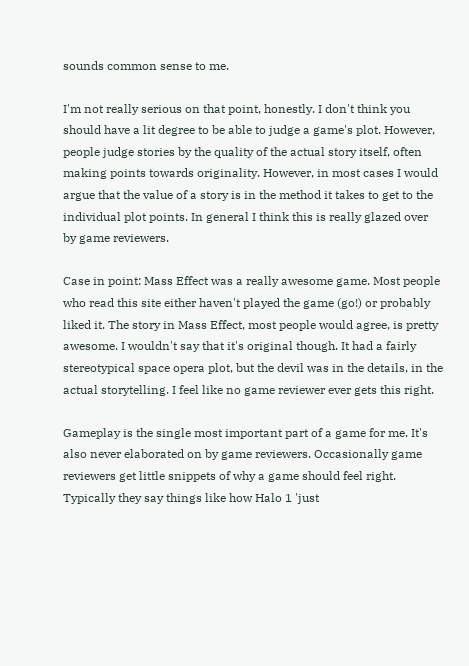sounds common sense to me.

I'm not really serious on that point, honestly. I don't think you should have a lit degree to be able to judge a game's plot. However, people judge stories by the quality of the actual story itself, often making points towards originality. However, in most cases I would argue that the value of a story is in the method it takes to get to the individual plot points. In general I think this is really glazed over by game reviewers.

Case in point: Mass Effect was a really awesome game. Most people who read this site either haven't played the game (go!) or probably liked it. The story in Mass Effect, most people would agree, is pretty awesome. I wouldn't say that it's original though. It had a fairly stereotypical space opera plot, but the devil was in the details, in the actual storytelling. I feel like no game reviewer ever gets this right.

Gameplay is the single most important part of a game for me. It's also never elaborated on by game reviewers. Occasionally game reviewers get little snippets of why a game should feel right. Typically they say things like how Halo 1 'just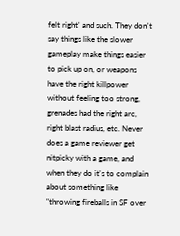felt right' and such. They don't say things like the slower gameplay make things easier to pick up on, or weapons have the right killpower without feeling too strong, grenades had the right arc, right blast radius, etc. Never does a game reviewer get nitpicky with a game, and when they do it's to complain about something like "throwing fireballs in SF over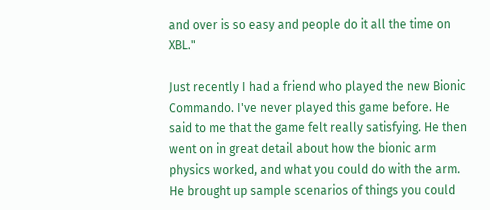and over is so easy and people do it all the time on XBL."

Just recently I had a friend who played the new Bionic Commando. I've never played this game before. He said to me that the game felt really satisfying. He then went on in great detail about how the bionic arm physics worked, and what you could do with the arm. He brought up sample scenarios of things you could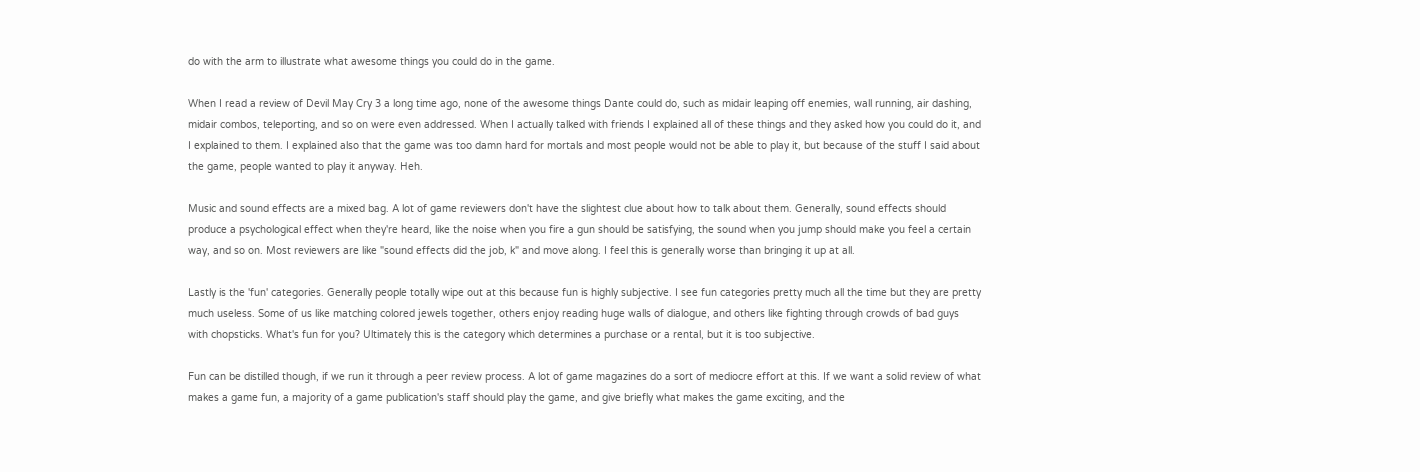do with the arm to illustrate what awesome things you could do in the game.

When I read a review of Devil May Cry 3 a long time ago, none of the awesome things Dante could do, such as midair leaping off enemies, wall running, air dashing, midair combos, teleporting, and so on were even addressed. When I actually talked with friends I explained all of these things and they asked how you could do it, and I explained to them. I explained also that the game was too damn hard for mortals and most people would not be able to play it, but because of the stuff I said about the game, people wanted to play it anyway. Heh.

Music and sound effects are a mixed bag. A lot of game reviewers don't have the slightest clue about how to talk about them. Generally, sound effects should produce a psychological effect when they're heard, like the noise when you fire a gun should be satisfying, the sound when you jump should make you feel a certain way, and so on. Most reviewers are like "sound effects did the job, k" and move along. I feel this is generally worse than bringing it up at all.

Lastly is the 'fun' categories. Generally people totally wipe out at this because fun is highly subjective. I see fun categories pretty much all the time but they are pretty much useless. Some of us like matching colored jewels together, others enjoy reading huge walls of dialogue, and others like fighting through crowds of bad guys with chopsticks. What's fun for you? Ultimately this is the category which determines a purchase or a rental, but it is too subjective.

Fun can be distilled though, if we run it through a peer review process. A lot of game magazines do a sort of mediocre effort at this. If we want a solid review of what makes a game fun, a majority of a game publication's staff should play the game, and give briefly what makes the game exciting, and the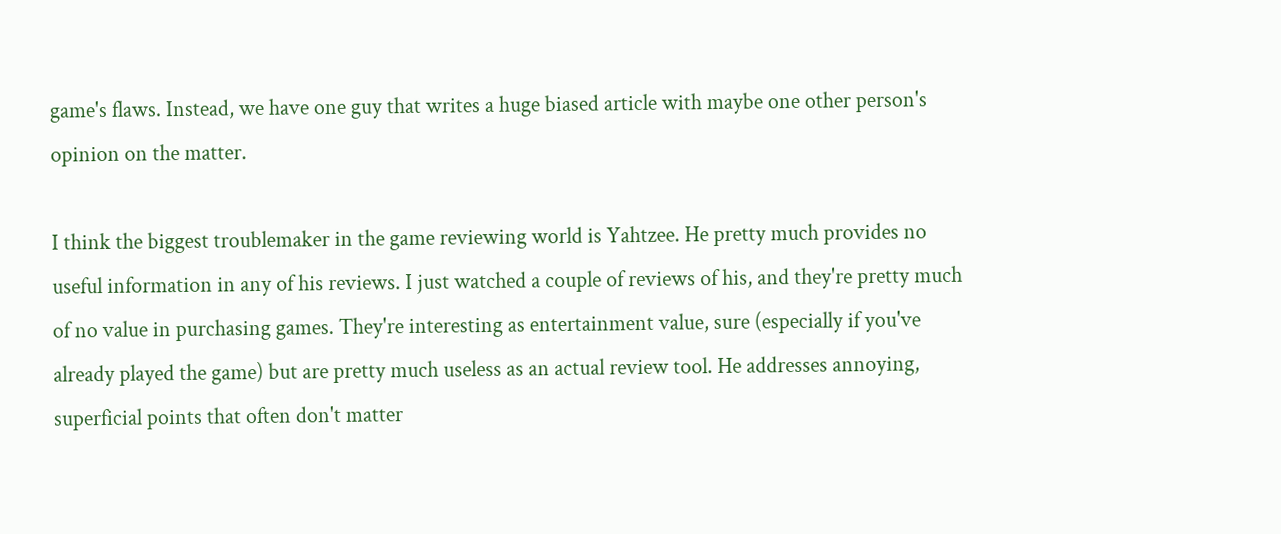game's flaws. Instead, we have one guy that writes a huge biased article with maybe one other person's opinion on the matter.

I think the biggest troublemaker in the game reviewing world is Yahtzee. He pretty much provides no useful information in any of his reviews. I just watched a couple of reviews of his, and they're pretty much of no value in purchasing games. They're interesting as entertainment value, sure (especially if you've already played the game) but are pretty much useless as an actual review tool. He addresses annoying, superficial points that often don't matter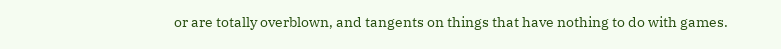or are totally overblown, and tangents on things that have nothing to do with games.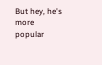But hey, he's more popular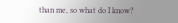than me, so what do I know?